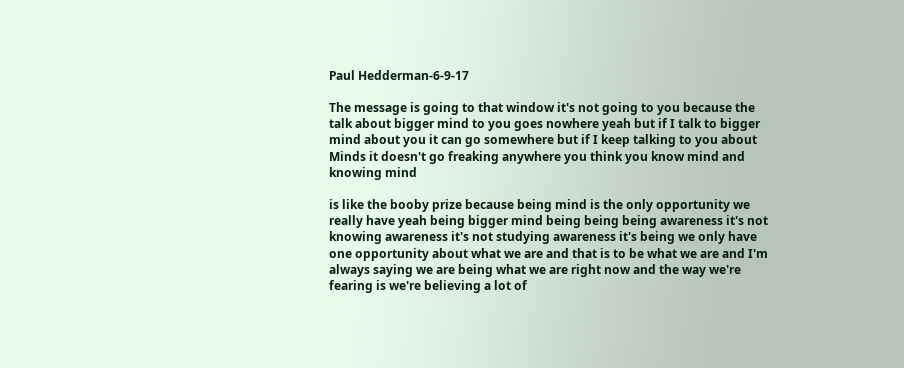Paul Hedderman-6-9-17

The message is going to that window it's not going to you because the talk about bigger mind to you goes nowhere yeah but if I talk to bigger mind about you it can go somewhere but if I keep talking to you about Minds it doesn't go freaking anywhere you think you know mind and knowing mind

is like the booby prize because being mind is the only opportunity we really have yeah being bigger mind being being being awareness it's not knowing awareness it's not studying awareness it's being we only have one opportunity about what we are and that is to be what we are and I'm always saying we are being what we are right now and the way we're fearing is we're believing a lot of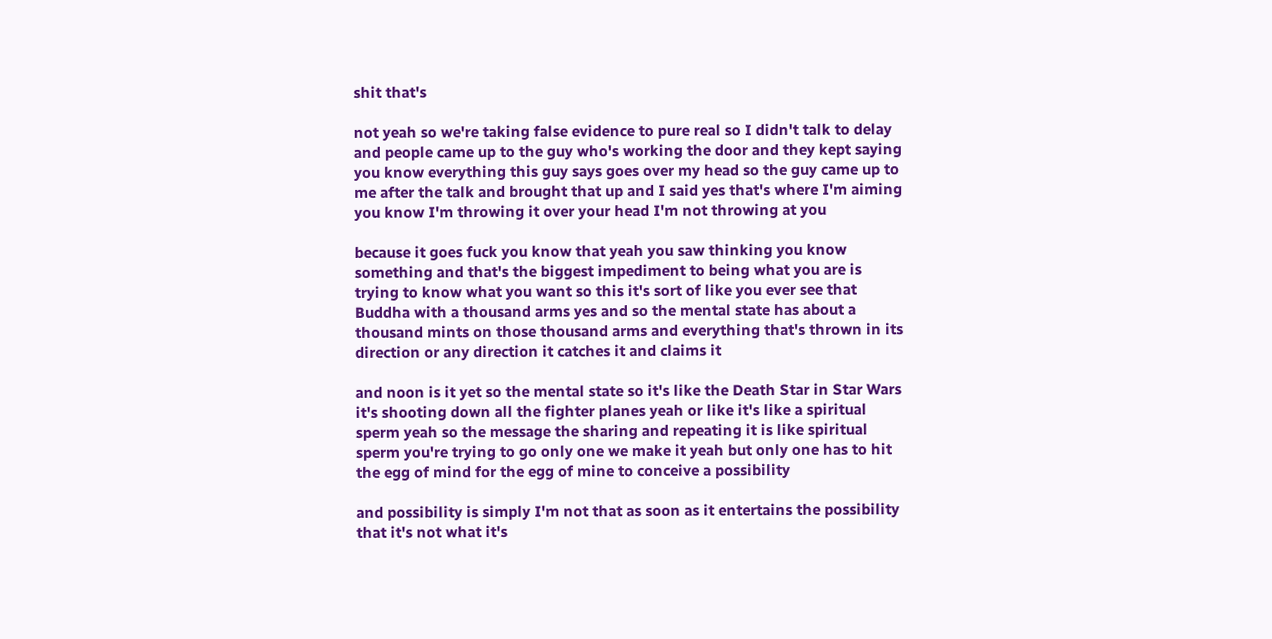shit that's

not yeah so we're taking false evidence to pure real so I didn't talk to delay and people came up to the guy who's working the door and they kept saying you know everything this guy says goes over my head so the guy came up to me after the talk and brought that up and I said yes that's where I'm aiming you know I'm throwing it over your head I'm not throwing at you

because it goes fuck you know that yeah you saw thinking you know something and that's the biggest impediment to being what you are is trying to know what you want so this it's sort of like you ever see that Buddha with a thousand arms yes and so the mental state has about a thousand mints on those thousand arms and everything that's thrown in its direction or any direction it catches it and claims it

and noon is it yet so the mental state so it's like the Death Star in Star Wars it's shooting down all the fighter planes yeah or like it's like a spiritual sperm yeah so the message the sharing and repeating it is like spiritual sperm you're trying to go only one we make it yeah but only one has to hit the egg of mind for the egg of mine to conceive a possibility

and possibility is simply I'm not that as soon as it entertains the possibility that it's not what it's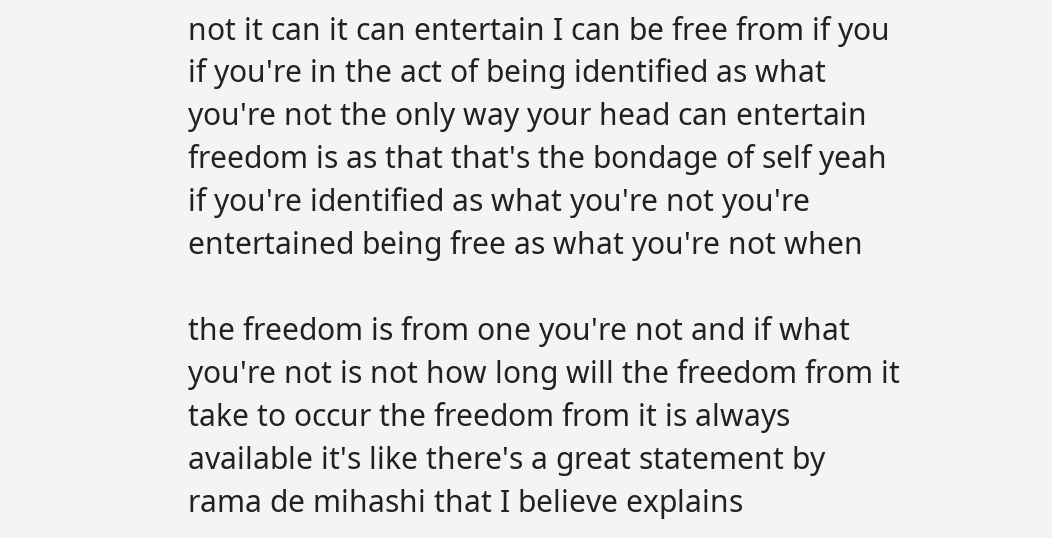not it can it can entertain I can be free from if you if you're in the act of being identified as what you're not the only way your head can entertain freedom is as that that's the bondage of self yeah if you're identified as what you're not you're entertained being free as what you're not when

the freedom is from one you're not and if what you're not is not how long will the freedom from it take to occur the freedom from it is always available it's like there's a great statement by rama de mihashi that I believe explains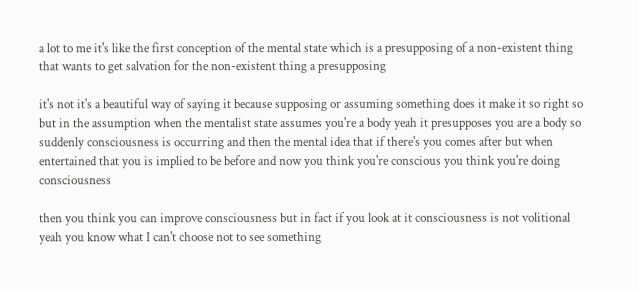a lot to me it's like the first conception of the mental state which is a presupposing of a non-existent thing that wants to get salvation for the non-existent thing a presupposing

it's not it's a beautiful way of saying it because supposing or assuming something does it make it so right so but in the assumption when the mentalist state assumes you're a body yeah it presupposes you are a body so suddenly consciousness is occurring and then the mental idea that if there's you comes after but when entertained that you is implied to be before and now you think you're conscious you think you're doing consciousness

then you think you can improve consciousness but in fact if you look at it consciousness is not volitional yeah you know what I can't choose not to see something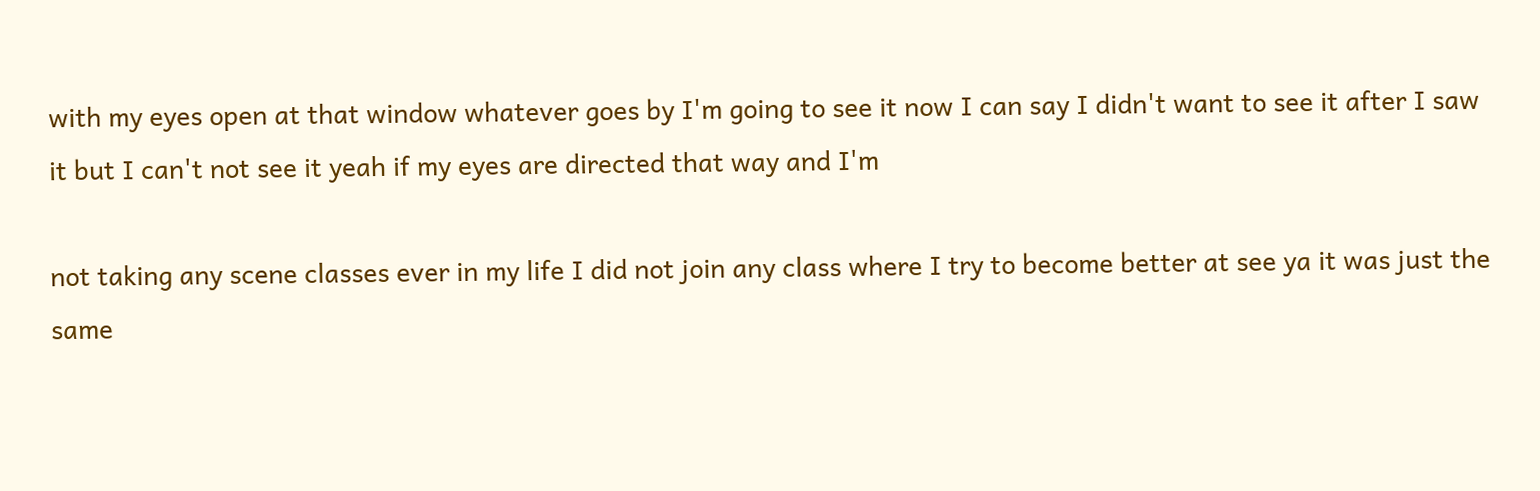with my eyes open at that window whatever goes by I'm going to see it now I can say I didn't want to see it after I saw it but I can't not see it yeah if my eyes are directed that way and I'm

not taking any scene classes ever in my life I did not join any class where I try to become better at see ya it was just the same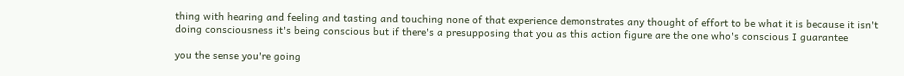thing with hearing and feeling and tasting and touching none of that experience demonstrates any thought of effort to be what it is because it isn't doing consciousness it's being conscious but if there's a presupposing that you as this action figure are the one who's conscious I guarantee

you the sense you're going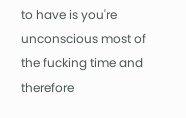to have is you're unconscious most of the fucking time and therefore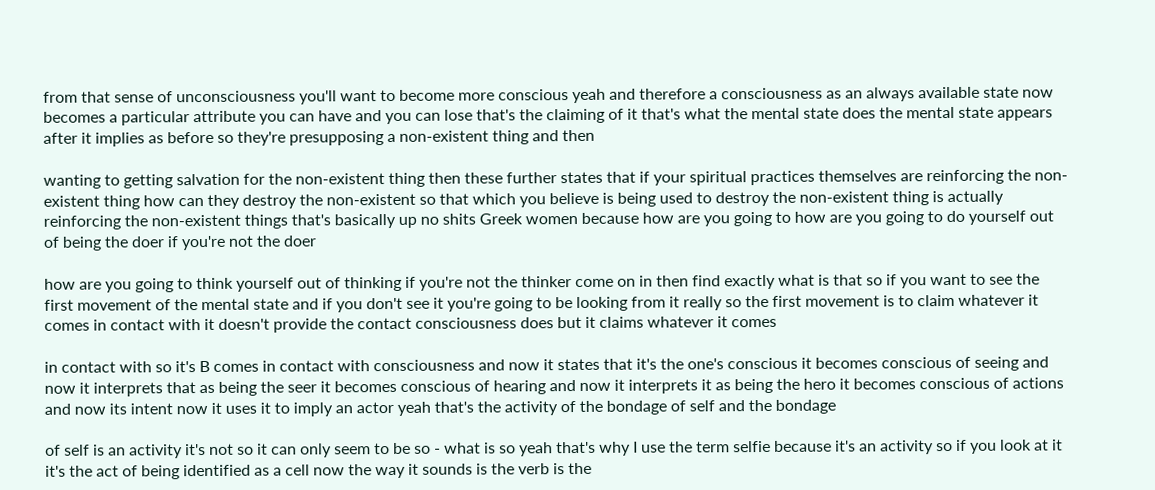from that sense of unconsciousness you'll want to become more conscious yeah and therefore a consciousness as an always available state now becomes a particular attribute you can have and you can lose that's the claiming of it that's what the mental state does the mental state appears after it implies as before so they're presupposing a non-existent thing and then

wanting to getting salvation for the non-existent thing then these further states that if your spiritual practices themselves are reinforcing the non-existent thing how can they destroy the non-existent so that which you believe is being used to destroy the non-existent thing is actually reinforcing the non-existent things that's basically up no shits Greek women because how are you going to how are you going to do yourself out of being the doer if you're not the doer

how are you going to think yourself out of thinking if you're not the thinker come on in then find exactly what is that so if you want to see the first movement of the mental state and if you don't see it you're going to be looking from it really so the first movement is to claim whatever it comes in contact with it doesn't provide the contact consciousness does but it claims whatever it comes

in contact with so it's B comes in contact with consciousness and now it states that it's the one's conscious it becomes conscious of seeing and now it interprets that as being the seer it becomes conscious of hearing and now it interprets it as being the hero it becomes conscious of actions and now its intent now it uses it to imply an actor yeah that's the activity of the bondage of self and the bondage

of self is an activity it's not so it can only seem to be so - what is so yeah that's why I use the term selfie because it's an activity so if you look at it it's the act of being identified as a cell now the way it sounds is the verb is the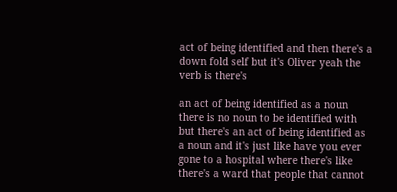act of being identified and then there's a down fold self but it's Oliver yeah the verb is there's

an act of being identified as a noun there is no noun to be identified with but there's an act of being identified as a noun and it's just like have you ever gone to a hospital where there's like there's a ward that people that cannot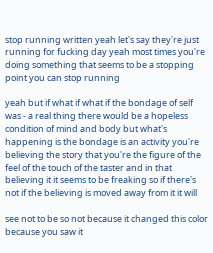stop running written yeah let's say they're just running for fucking day yeah most times you're doing something that seems to be a stopping point you can stop running

yeah but if what if what if the bondage of self was - a real thing there would be a hopeless condition of mind and body but what's happening is the bondage is an activity you're believing the story that you're the figure of the feel of the touch of the taster and in that believing it it seems to be freaking so if there's not if the believing is moved away from it it will

see not to be so not because it changed this color because you saw it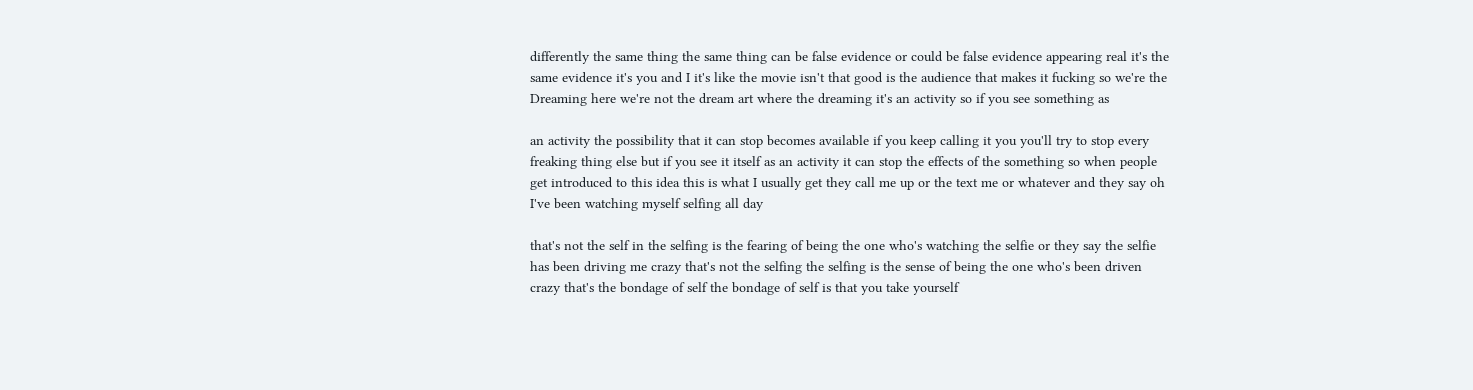differently the same thing the same thing can be false evidence or could be false evidence appearing real it's the same evidence it's you and I it's like the movie isn't that good is the audience that makes it fucking so we're the Dreaming here we're not the dream art where the dreaming it's an activity so if you see something as

an activity the possibility that it can stop becomes available if you keep calling it you you'll try to stop every freaking thing else but if you see it itself as an activity it can stop the effects of the something so when people get introduced to this idea this is what I usually get they call me up or the text me or whatever and they say oh I've been watching myself selfing all day

that's not the self in the selfing is the fearing of being the one who's watching the selfie or they say the selfie has been driving me crazy that's not the selfing the selfing is the sense of being the one who's been driven crazy that's the bondage of self the bondage of self is that you take yourself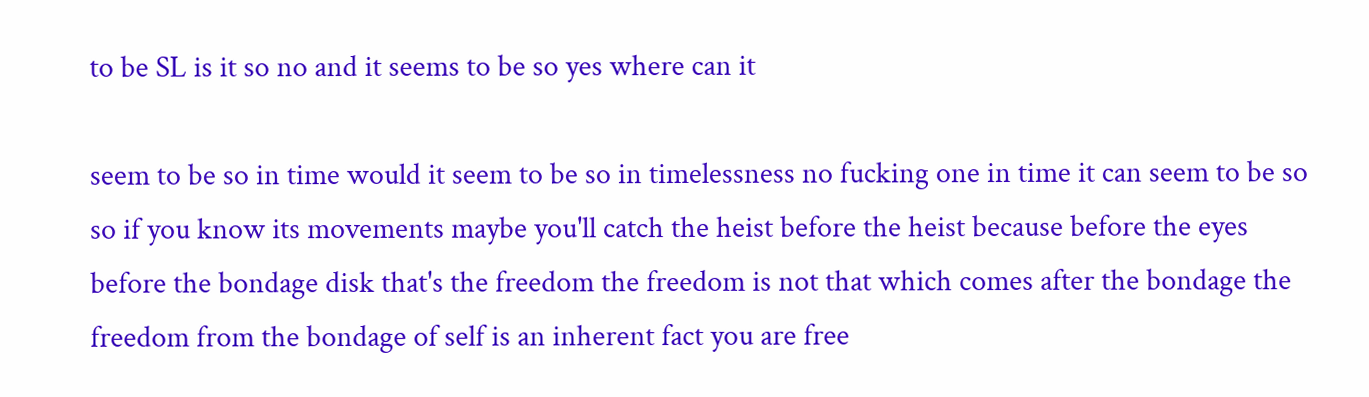to be SL is it so no and it seems to be so yes where can it

seem to be so in time would it seem to be so in timelessness no fucking one in time it can seem to be so so if you know its movements maybe you'll catch the heist before the heist because before the eyes before the bondage disk that's the freedom the freedom is not that which comes after the bondage the freedom from the bondage of self is an inherent fact you are free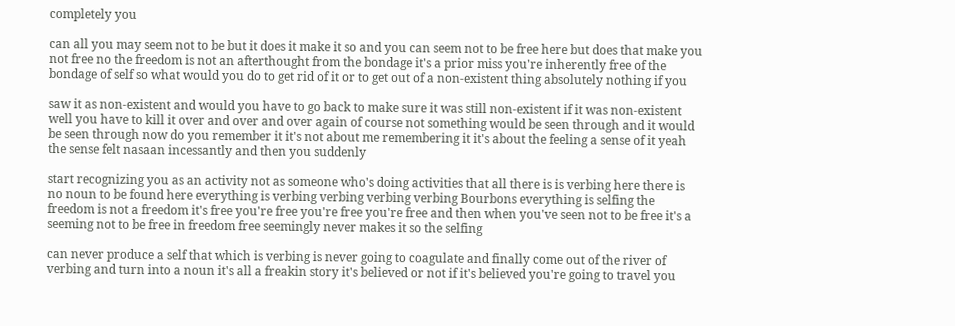completely you

can all you may seem not to be but it does it make it so and you can seem not to be free here but does that make you not free no the freedom is not an afterthought from the bondage it's a prior miss you're inherently free of the bondage of self so what would you do to get rid of it or to get out of a non-existent thing absolutely nothing if you

saw it as non-existent and would you have to go back to make sure it was still non-existent if it was non-existent well you have to kill it over and over and over again of course not something would be seen through and it would be seen through now do you remember it it's not about me remembering it it's about the feeling a sense of it yeah the sense felt nasaan incessantly and then you suddenly

start recognizing you as an activity not as someone who's doing activities that all there is is verbing here there is no noun to be found here everything is verbing verbing verbing verbing Bourbons everything is selfing the freedom is not a freedom it's free you're free you're free you're free and then when you've seen not to be free it's a seeming not to be free in freedom free seemingly never makes it so the selfing

can never produce a self that which is verbing is never going to coagulate and finally come out of the river of verbing and turn into a noun it's all a freakin story it's believed or not if it's believed you're going to travel you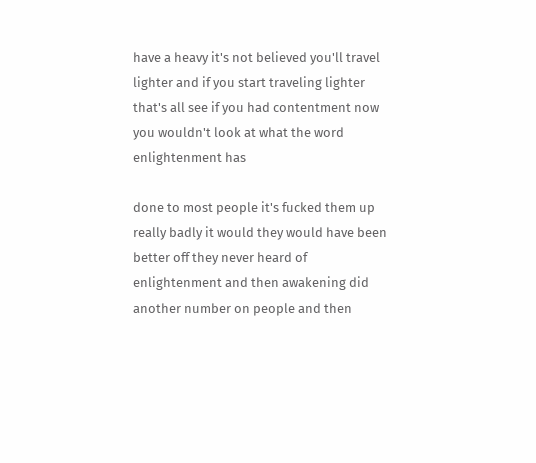have a heavy it's not believed you'll travel lighter and if you start traveling lighter that's all see if you had contentment now you wouldn't look at what the word enlightenment has

done to most people it's fucked them up really badly it would they would have been better off they never heard of enlightenment and then awakening did another number on people and then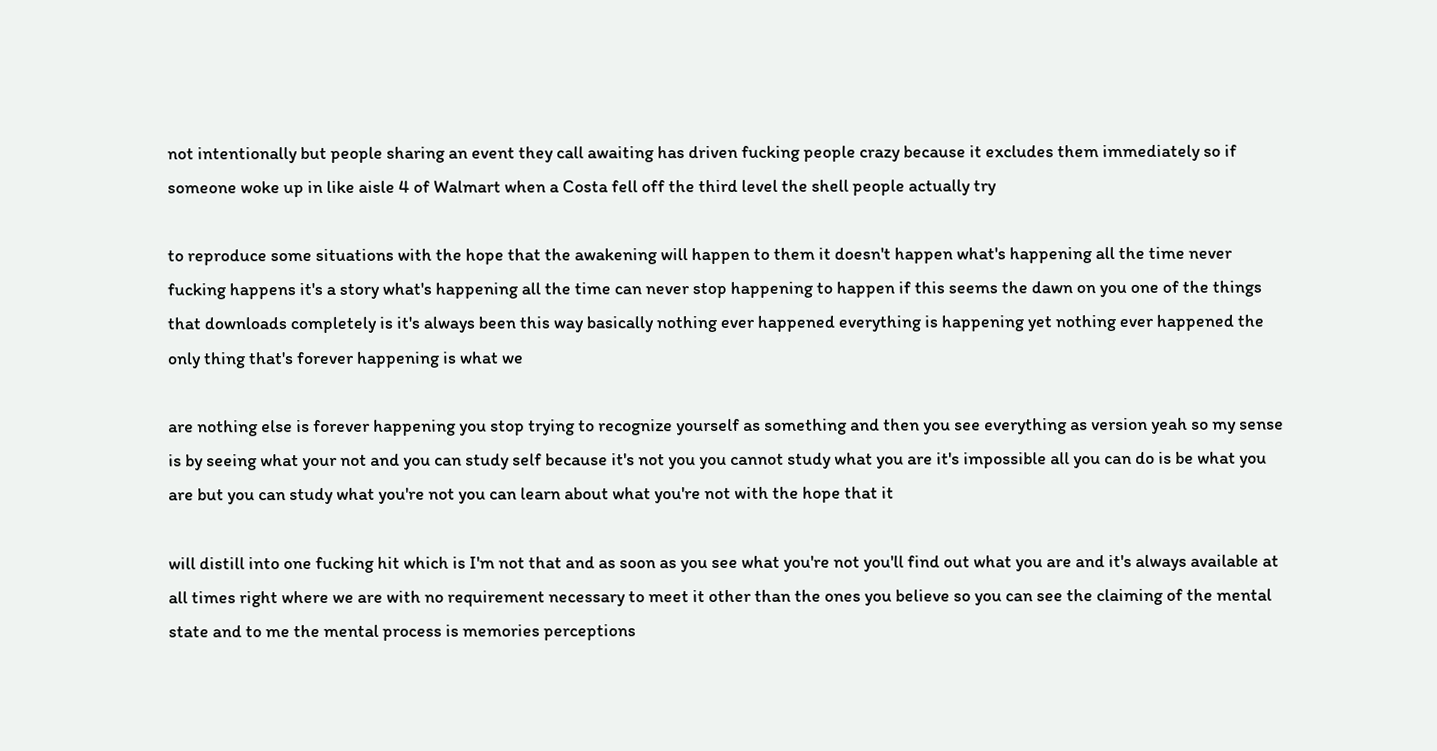not intentionally but people sharing an event they call awaiting has driven fucking people crazy because it excludes them immediately so if someone woke up in like aisle 4 of Walmart when a Costa fell off the third level the shell people actually try

to reproduce some situations with the hope that the awakening will happen to them it doesn't happen what's happening all the time never fucking happens it's a story what's happening all the time can never stop happening to happen if this seems the dawn on you one of the things that downloads completely is it's always been this way basically nothing ever happened everything is happening yet nothing ever happened the only thing that's forever happening is what we

are nothing else is forever happening you stop trying to recognize yourself as something and then you see everything as version yeah so my sense is by seeing what your not and you can study self because it's not you you cannot study what you are it's impossible all you can do is be what you are but you can study what you're not you can learn about what you're not with the hope that it

will distill into one fucking hit which is I'm not that and as soon as you see what you're not you'll find out what you are and it's always available at all times right where we are with no requirement necessary to meet it other than the ones you believe so you can see the claiming of the mental state and to me the mental process is memories perceptions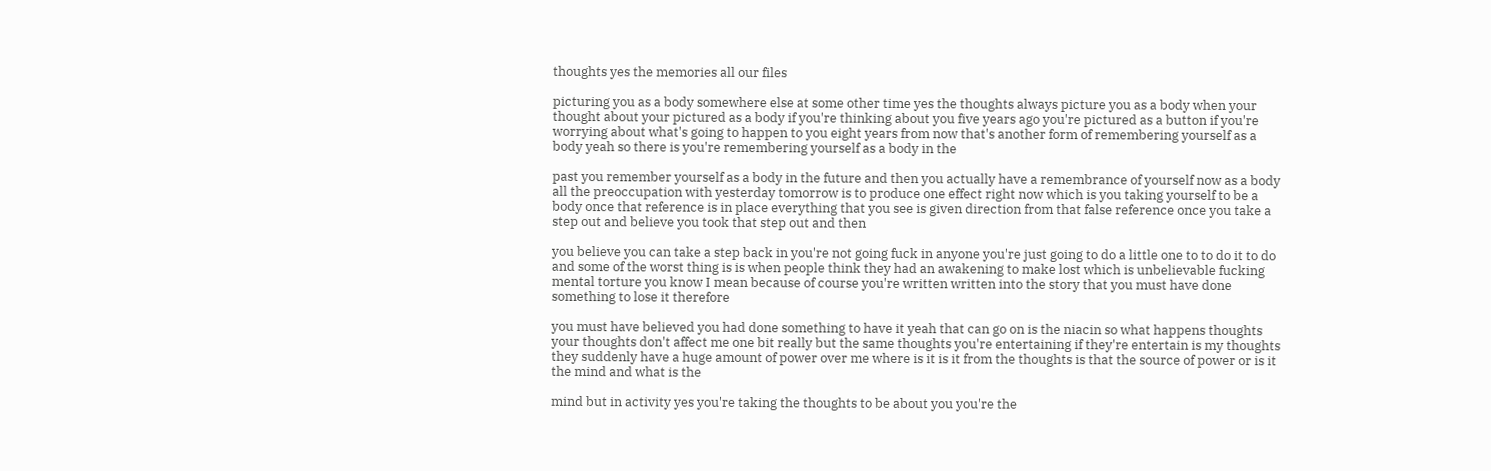thoughts yes the memories all our files

picturing you as a body somewhere else at some other time yes the thoughts always picture you as a body when your thought about your pictured as a body if you're thinking about you five years ago you're pictured as a button if you're worrying about what's going to happen to you eight years from now that's another form of remembering yourself as a body yeah so there is you're remembering yourself as a body in the

past you remember yourself as a body in the future and then you actually have a remembrance of yourself now as a body all the preoccupation with yesterday tomorrow is to produce one effect right now which is you taking yourself to be a body once that reference is in place everything that you see is given direction from that false reference once you take a step out and believe you took that step out and then

you believe you can take a step back in you're not going fuck in anyone you're just going to do a little one to to do it to do and some of the worst thing is is when people think they had an awakening to make lost which is unbelievable fucking mental torture you know I mean because of course you're written written into the story that you must have done something to lose it therefore

you must have believed you had done something to have it yeah that can go on is the niacin so what happens thoughts your thoughts don't affect me one bit really but the same thoughts you're entertaining if they're entertain is my thoughts they suddenly have a huge amount of power over me where is it is it from the thoughts is that the source of power or is it the mind and what is the

mind but in activity yes you're taking the thoughts to be about you you're the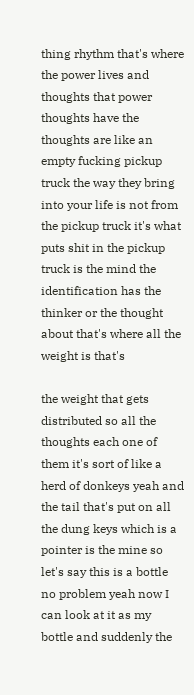thing rhythm that's where the power lives and thoughts that power thoughts have the thoughts are like an empty fucking pickup truck the way they bring into your life is not from the pickup truck it's what puts shit in the pickup truck is the mind the identification has the thinker or the thought about that's where all the weight is that's

the weight that gets distributed so all the thoughts each one of them it's sort of like a herd of donkeys yeah and the tail that's put on all the dung keys which is a pointer is the mine so let's say this is a bottle no problem yeah now I can look at it as my bottle and suddenly the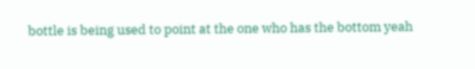bottle is being used to point at the one who has the bottom yeah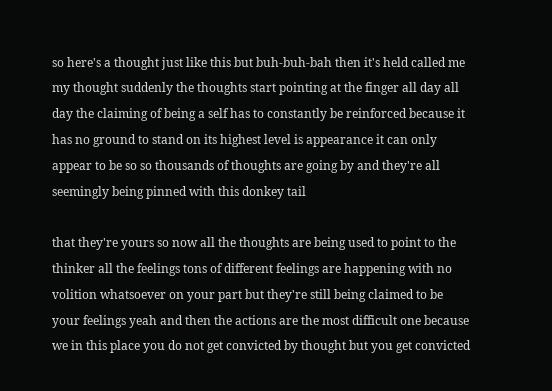so here's a thought just like this but buh-buh-bah then it's held called me my thought suddenly the thoughts start pointing at the finger all day all day the claiming of being a self has to constantly be reinforced because it has no ground to stand on its highest level is appearance it can only appear to be so so thousands of thoughts are going by and they're all seemingly being pinned with this donkey tail

that they're yours so now all the thoughts are being used to point to the thinker all the feelings tons of different feelings are happening with no volition whatsoever on your part but they're still being claimed to be your feelings yeah and then the actions are the most difficult one because we in this place you do not get convicted by thought but you get convicted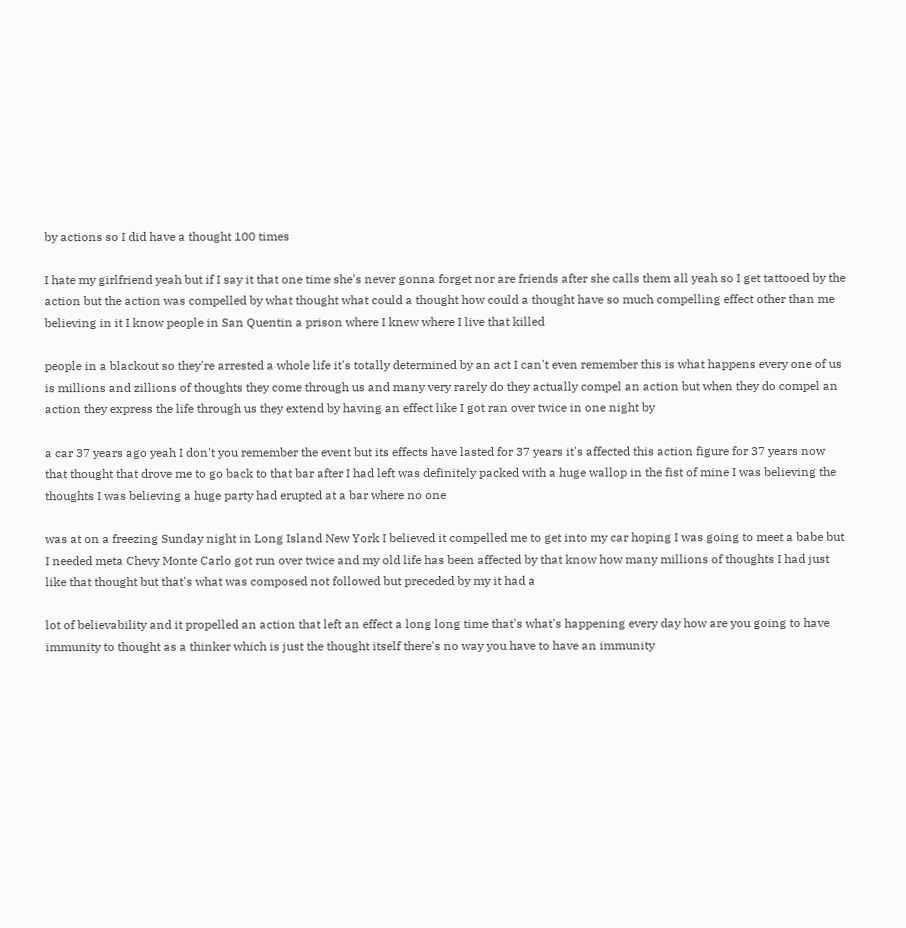by actions so I did have a thought 100 times

I hate my girlfriend yeah but if I say it that one time she's never gonna forget nor are friends after she calls them all yeah so I get tattooed by the action but the action was compelled by what thought what could a thought how could a thought have so much compelling effect other than me believing in it I know people in San Quentin a prison where I knew where I live that killed

people in a blackout so they're arrested a whole life it's totally determined by an act I can't even remember this is what happens every one of us is millions and zillions of thoughts they come through us and many very rarely do they actually compel an action but when they do compel an action they express the life through us they extend by having an effect like I got ran over twice in one night by

a car 37 years ago yeah I don't you remember the event but its effects have lasted for 37 years it's affected this action figure for 37 years now that thought that drove me to go back to that bar after I had left was definitely packed with a huge wallop in the fist of mine I was believing the thoughts I was believing a huge party had erupted at a bar where no one

was at on a freezing Sunday night in Long Island New York I believed it compelled me to get into my car hoping I was going to meet a babe but I needed meta Chevy Monte Carlo got run over twice and my old life has been affected by that know how many millions of thoughts I had just like that thought but that's what was composed not followed but preceded by my it had a

lot of believability and it propelled an action that left an effect a long long time that's what's happening every day how are you going to have immunity to thought as a thinker which is just the thought itself there's no way you have to have an immunity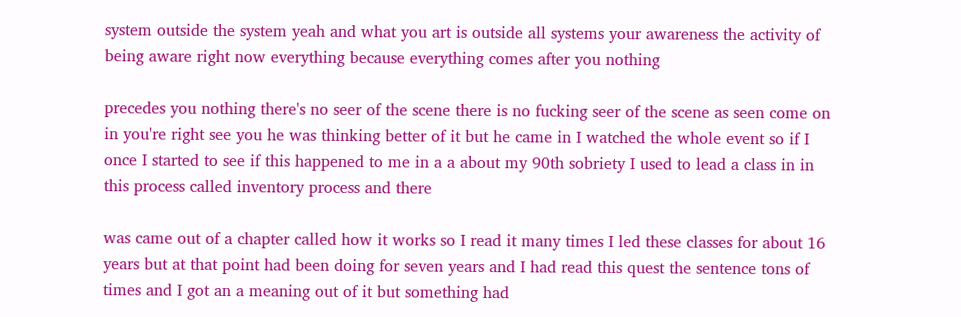system outside the system yeah and what you art is outside all systems your awareness the activity of being aware right now everything because everything comes after you nothing

precedes you nothing there's no seer of the scene there is no fucking seer of the scene as seen come on in you're right see you he was thinking better of it but he came in I watched the whole event so if I once I started to see if this happened to me in a a about my 90th sobriety I used to lead a class in in this process called inventory process and there

was came out of a chapter called how it works so I read it many times I led these classes for about 16 years but at that point had been doing for seven years and I had read this quest the sentence tons of times and I got an a meaning out of it but something had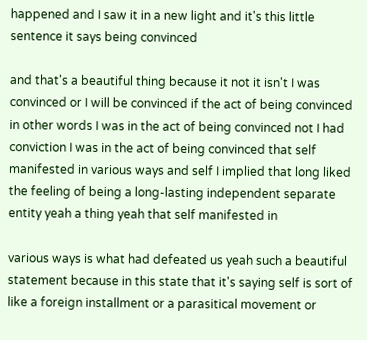happened and I saw it in a new light and it's this little sentence it says being convinced

and that's a beautiful thing because it not it isn't I was convinced or I will be convinced if the act of being convinced in other words I was in the act of being convinced not I had conviction I was in the act of being convinced that self manifested in various ways and self I implied that long liked the feeling of being a long-lasting independent separate entity yeah a thing yeah that self manifested in

various ways is what had defeated us yeah such a beautiful statement because in this state that it's saying self is sort of like a foreign installment or a parasitical movement or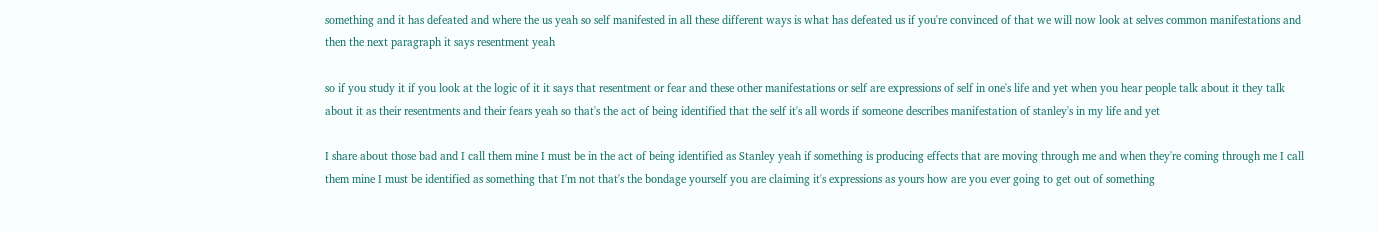something and it has defeated and where the us yeah so self manifested in all these different ways is what has defeated us if you're convinced of that we will now look at selves common manifestations and then the next paragraph it says resentment yeah

so if you study it if you look at the logic of it it says that resentment or fear and these other manifestations or self are expressions of self in one's life and yet when you hear people talk about it they talk about it as their resentments and their fears yeah so that's the act of being identified that the self it's all words if someone describes manifestation of stanley's in my life and yet

I share about those bad and I call them mine I must be in the act of being identified as Stanley yeah if something is producing effects that are moving through me and when they're coming through me I call them mine I must be identified as something that I'm not that's the bondage yourself you are claiming it's expressions as yours how are you ever going to get out of something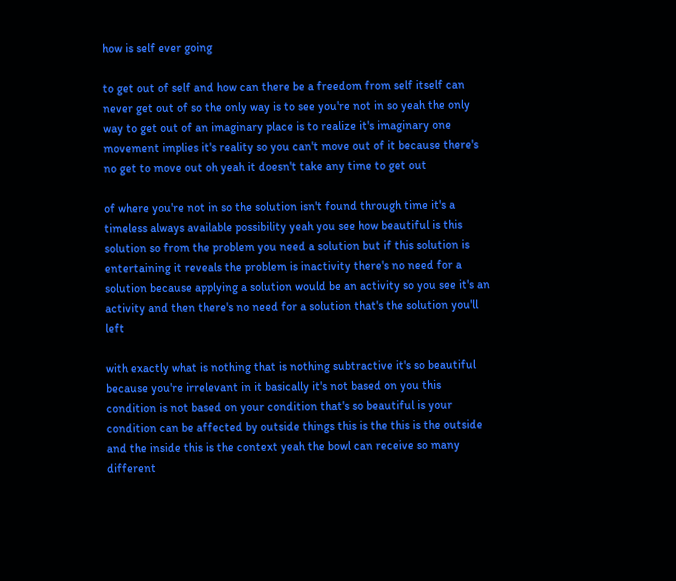how is self ever going

to get out of self and how can there be a freedom from self itself can never get out of so the only way is to see you're not in so yeah the only way to get out of an imaginary place is to realize it's imaginary one movement implies it's reality so you can't move out of it because there's no get to move out oh yeah it doesn't take any time to get out

of where you're not in so the solution isn't found through time it's a timeless always available possibility yeah you see how beautiful is this solution so from the problem you need a solution but if this solution is entertaining it reveals the problem is inactivity there's no need for a solution because applying a solution would be an activity so you see it's an activity and then there's no need for a solution that's the solution you'll left

with exactly what is nothing that is nothing subtractive it's so beautiful because you're irrelevant in it basically it's not based on you this condition is not based on your condition that's so beautiful is your condition can be affected by outside things this is the this is the outside and the inside this is the context yeah the bowl can receive so many different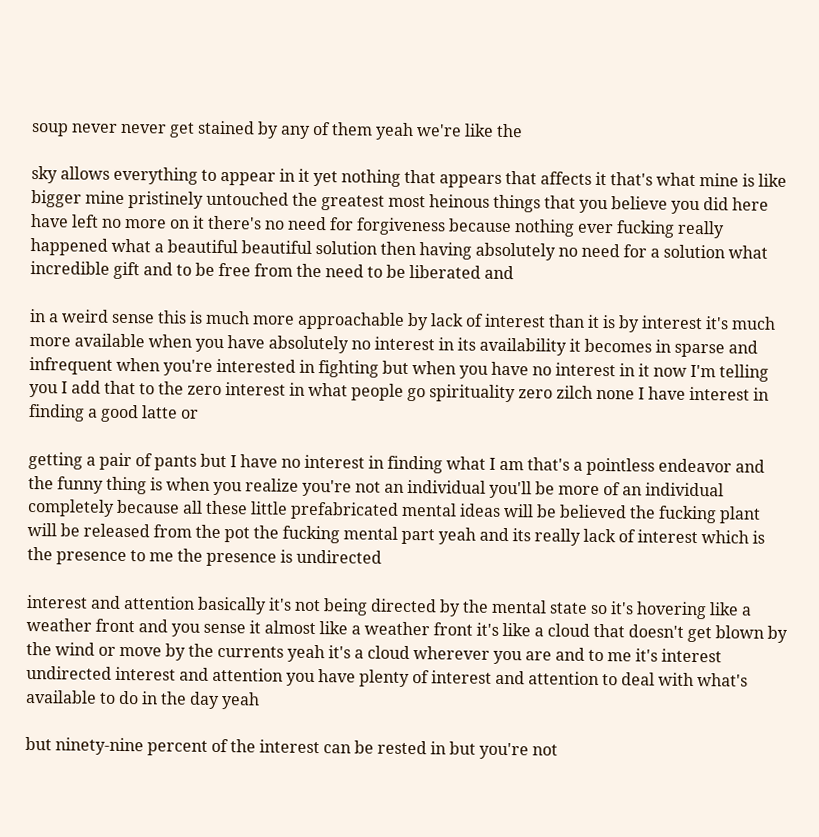soup never never get stained by any of them yeah we're like the

sky allows everything to appear in it yet nothing that appears that affects it that's what mine is like bigger mine pristinely untouched the greatest most heinous things that you believe you did here have left no more on it there's no need for forgiveness because nothing ever fucking really happened what a beautiful beautiful solution then having absolutely no need for a solution what incredible gift and to be free from the need to be liberated and

in a weird sense this is much more approachable by lack of interest than it is by interest it's much more available when you have absolutely no interest in its availability it becomes in sparse and infrequent when you're interested in fighting but when you have no interest in it now I'm telling you I add that to the zero interest in what people go spirituality zero zilch none I have interest in finding a good latte or

getting a pair of pants but I have no interest in finding what I am that's a pointless endeavor and the funny thing is when you realize you're not an individual you'll be more of an individual completely because all these little prefabricated mental ideas will be believed the fucking plant will be released from the pot the fucking mental part yeah and its really lack of interest which is the presence to me the presence is undirected

interest and attention basically it's not being directed by the mental state so it's hovering like a weather front and you sense it almost like a weather front it's like a cloud that doesn't get blown by the wind or move by the currents yeah it's a cloud wherever you are and to me it's interest undirected interest and attention you have plenty of interest and attention to deal with what's available to do in the day yeah

but ninety-nine percent of the interest can be rested in but you're not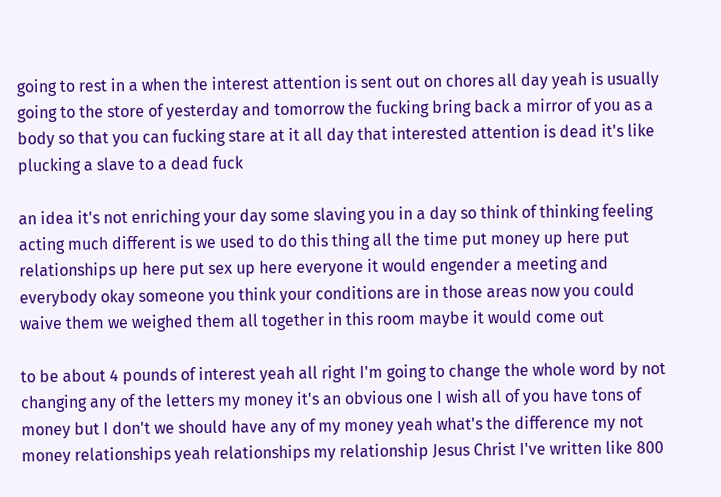going to rest in a when the interest attention is sent out on chores all day yeah is usually going to the store of yesterday and tomorrow the fucking bring back a mirror of you as a body so that you can fucking stare at it all day that interested attention is dead it's like plucking a slave to a dead fuck

an idea it's not enriching your day some slaving you in a day so think of thinking feeling acting much different is we used to do this thing all the time put money up here put relationships up here put sex up here everyone it would engender a meeting and everybody okay someone you think your conditions are in those areas now you could waive them we weighed them all together in this room maybe it would come out

to be about 4 pounds of interest yeah all right I'm going to change the whole word by not changing any of the letters my money it's an obvious one I wish all of you have tons of money but I don't we should have any of my money yeah what's the difference my not money relationships yeah relationships my relationship Jesus Christ I've written like 800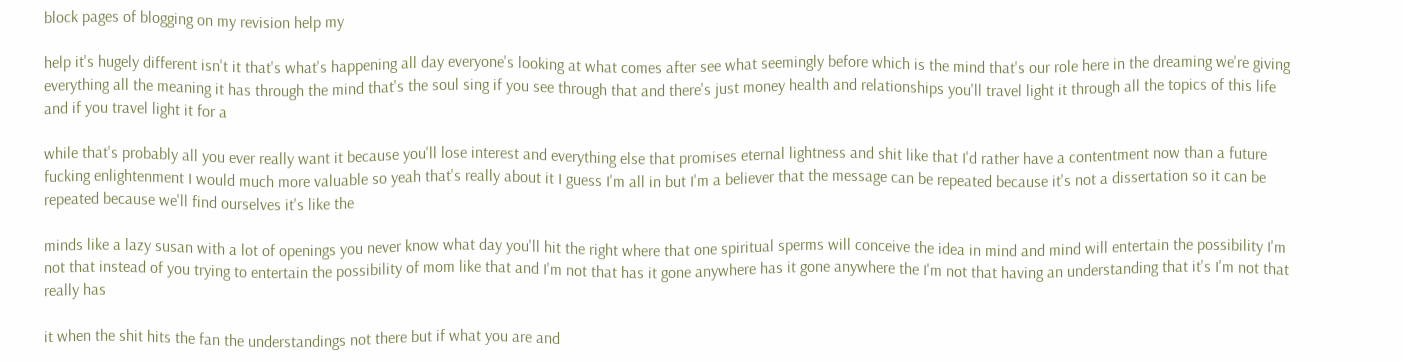block pages of blogging on my revision help my

help it's hugely different isn't it that's what's happening all day everyone's looking at what comes after see what seemingly before which is the mind that's our role here in the dreaming we're giving everything all the meaning it has through the mind that's the soul sing if you see through that and there's just money health and relationships you'll travel light it through all the topics of this life and if you travel light it for a

while that's probably all you ever really want it because you'll lose interest and everything else that promises eternal lightness and shit like that I'd rather have a contentment now than a future fucking enlightenment I would much more valuable so yeah that's really about it I guess I'm all in but I'm a believer that the message can be repeated because it's not a dissertation so it can be repeated because we'll find ourselves it's like the

minds like a lazy susan with a lot of openings you never know what day you'll hit the right where that one spiritual sperms will conceive the idea in mind and mind will entertain the possibility I'm not that instead of you trying to entertain the possibility of mom like that and I'm not that has it gone anywhere has it gone anywhere the I'm not that having an understanding that it's I'm not that really has

it when the shit hits the fan the understandings not there but if what you are and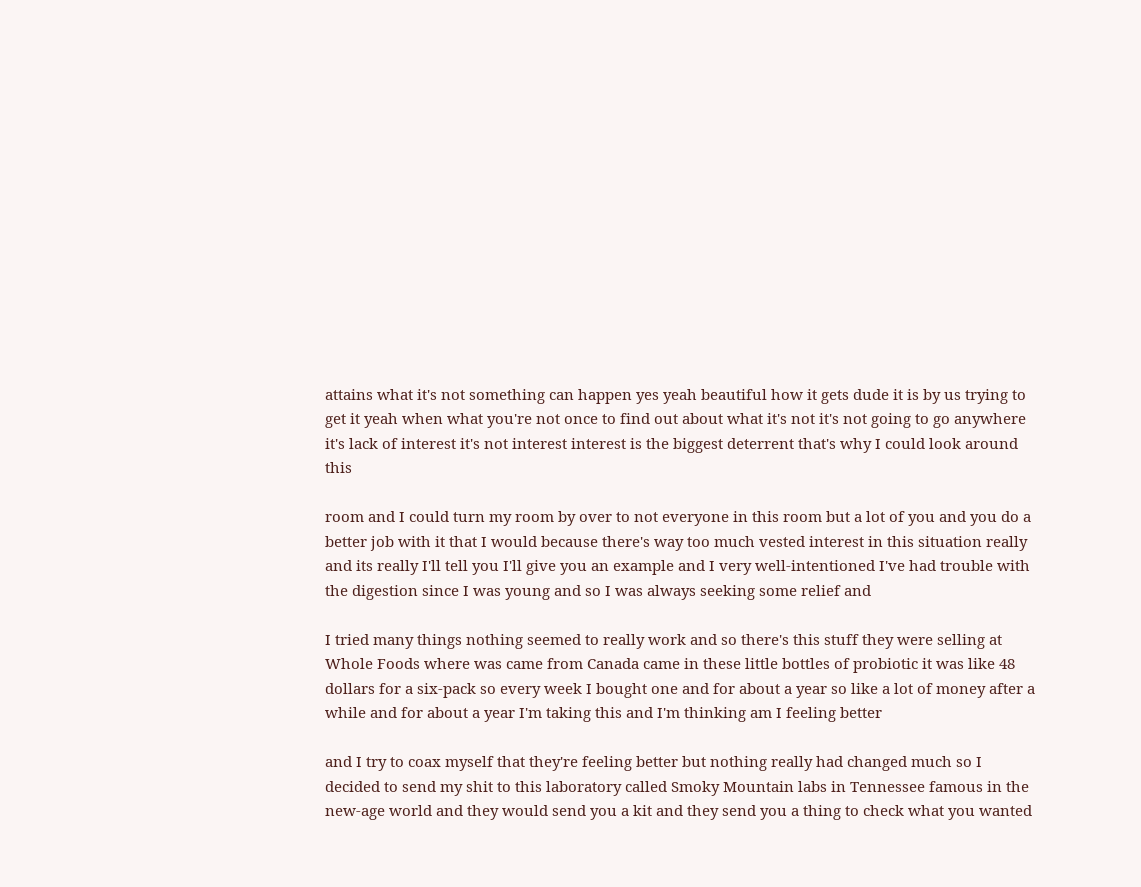attains what it's not something can happen yes yeah beautiful how it gets dude it is by us trying to get it yeah when what you're not once to find out about what it's not it's not going to go anywhere it's lack of interest it's not interest interest is the biggest deterrent that's why I could look around this

room and I could turn my room by over to not everyone in this room but a lot of you and you do a better job with it that I would because there's way too much vested interest in this situation really and its really I'll tell you I'll give you an example and I very well-intentioned I've had trouble with the digestion since I was young and so I was always seeking some relief and

I tried many things nothing seemed to really work and so there's this stuff they were selling at Whole Foods where was came from Canada came in these little bottles of probiotic it was like 48 dollars for a six-pack so every week I bought one and for about a year so like a lot of money after a while and for about a year I'm taking this and I'm thinking am I feeling better

and I try to coax myself that they're feeling better but nothing really had changed much so I decided to send my shit to this laboratory called Smoky Mountain labs in Tennessee famous in the new-age world and they would send you a kit and they send you a thing to check what you wanted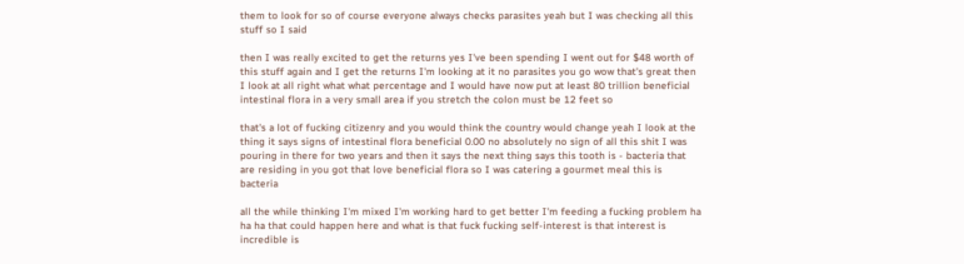them to look for so of course everyone always checks parasites yeah but I was checking all this stuff so I said

then I was really excited to get the returns yes I've been spending I went out for $48 worth of this stuff again and I get the returns I'm looking at it no parasites you go wow that's great then I look at all right what what percentage and I would have now put at least 80 trillion beneficial intestinal flora in a very small area if you stretch the colon must be 12 feet so

that's a lot of fucking citizenry and you would think the country would change yeah I look at the thing it says signs of intestinal flora beneficial 0.00 no absolutely no sign of all this shit I was pouring in there for two years and then it says the next thing says this tooth is - bacteria that are residing in you got that love beneficial flora so I was catering a gourmet meal this is bacteria

all the while thinking I'm mixed I'm working hard to get better I'm feeding a fucking problem ha ha ha that could happen here and what is that fuck fucking self-interest is that interest is incredible is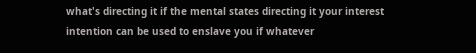what's directing it if the mental states directing it your interest intention can be used to enslave you if whatever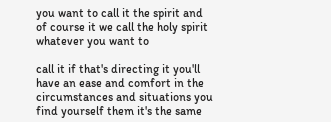you want to call it the spirit and of course it we call the holy spirit whatever you want to

call it if that's directing it you'll have an ease and comfort in the circumstances and situations you find yourself them it's the same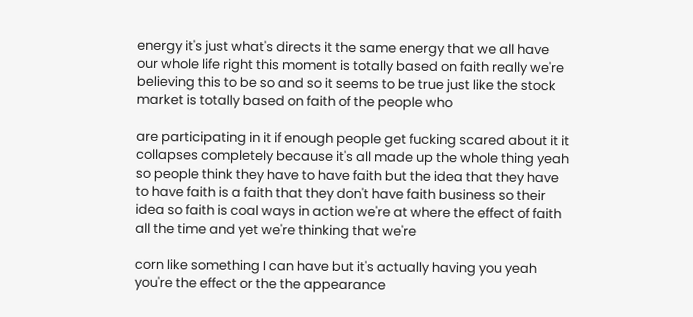energy it's just what's directs it the same energy that we all have our whole life right this moment is totally based on faith really we're believing this to be so and so it seems to be true just like the stock market is totally based on faith of the people who

are participating in it if enough people get fucking scared about it it collapses completely because it's all made up the whole thing yeah so people think they have to have faith but the idea that they have to have faith is a faith that they don't have faith business so their idea so faith is coal ways in action we're at where the effect of faith all the time and yet we're thinking that we're

corn like something I can have but it's actually having you yeah you're the effect or the the appearance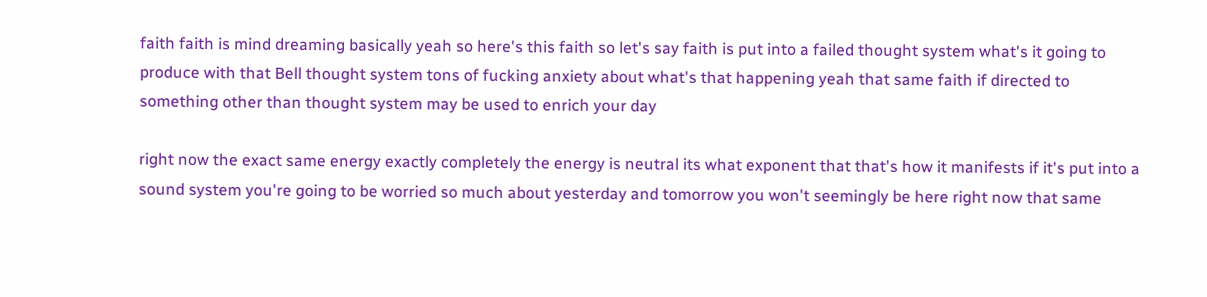faith faith is mind dreaming basically yeah so here's this faith so let's say faith is put into a failed thought system what's it going to produce with that Bell thought system tons of fucking anxiety about what's that happening yeah that same faith if directed to something other than thought system may be used to enrich your day

right now the exact same energy exactly completely the energy is neutral its what exponent that that's how it manifests if it's put into a sound system you're going to be worried so much about yesterday and tomorrow you won't seemingly be here right now that same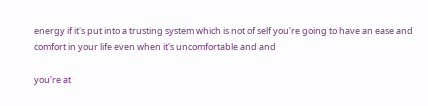energy if it's put into a trusting system which is not of self you're going to have an ease and comfort in your life even when it's uncomfortable and and

you're at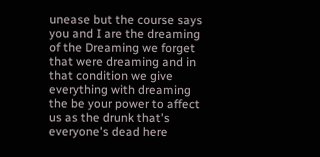unease but the course says you and I are the dreaming of the Dreaming we forget that were dreaming and in that condition we give everything with dreaming the be your power to affect us as the drunk that's everyone's dead here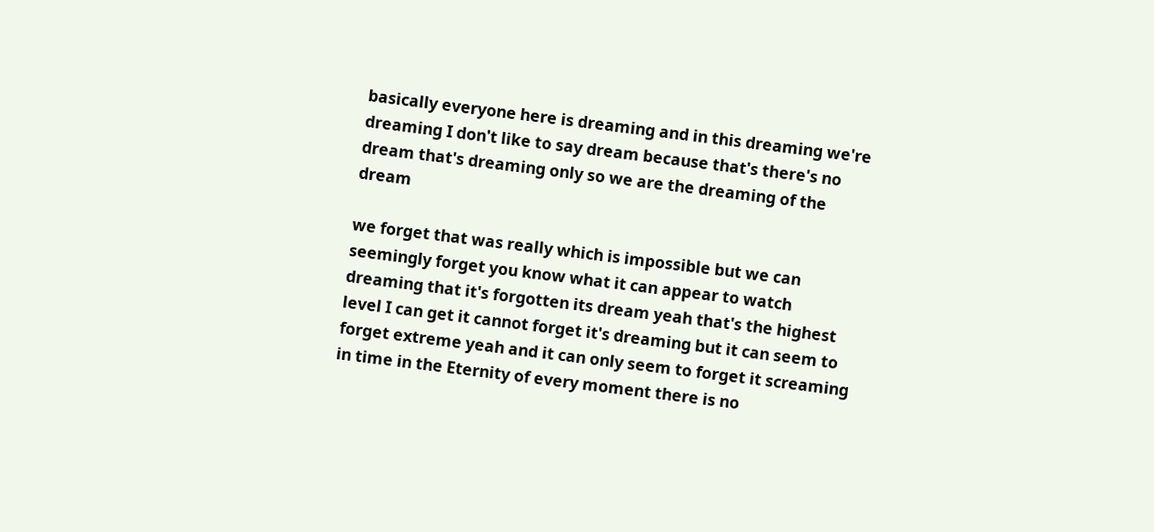basically everyone here is dreaming and in this dreaming we're dreaming I don't like to say dream because that's there's no dream that's dreaming only so we are the dreaming of the dream

we forget that was really which is impossible but we can seemingly forget you know what it can appear to watch dreaming that it's forgotten its dream yeah that's the highest level I can get it cannot forget it's dreaming but it can seem to forget extreme yeah and it can only seem to forget it screaming in time in the Eternity of every moment there is no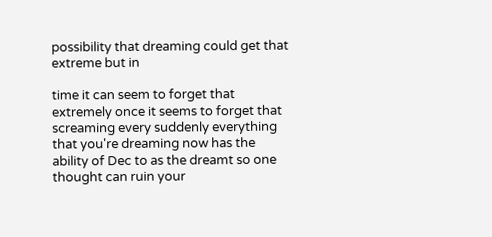possibility that dreaming could get that extreme but in

time it can seem to forget that extremely once it seems to forget that screaming every suddenly everything that you're dreaming now has the ability of Dec to as the dreamt so one thought can ruin your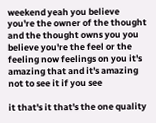weekend yeah you believe you're the owner of the thought and the thought owns you you believe you're the feel or the feeling now feelings on you it's amazing that and it's amazing not to see it if you see

it that's it that's the one quality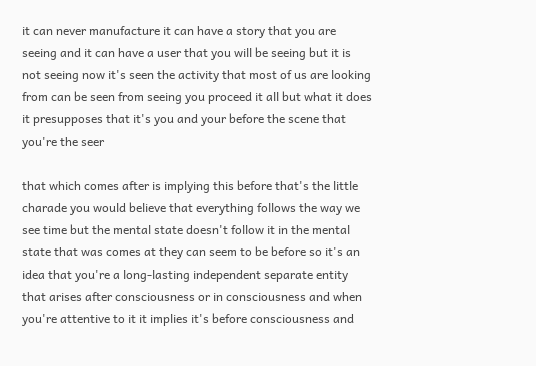it can never manufacture it can have a story that you are seeing and it can have a user that you will be seeing but it is not seeing now it's seen the activity that most of us are looking from can be seen from seeing you proceed it all but what it does it presupposes that it's you and your before the scene that you're the seer

that which comes after is implying this before that's the little charade you would believe that everything follows the way we see time but the mental state doesn't follow it in the mental state that was comes at they can seem to be before so it's an idea that you're a long-lasting independent separate entity that arises after consciousness or in consciousness and when you're attentive to it it implies it's before consciousness and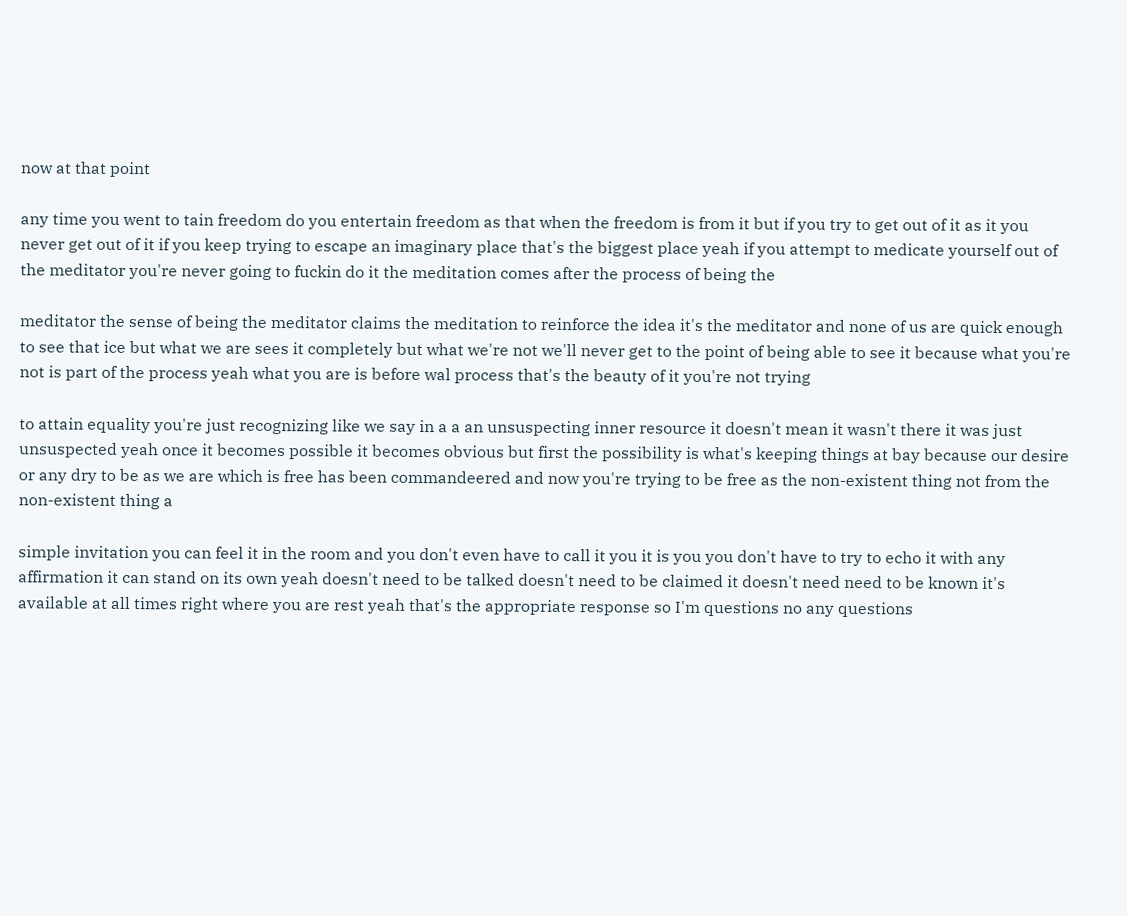now at that point

any time you went to tain freedom do you entertain freedom as that when the freedom is from it but if you try to get out of it as it you never get out of it if you keep trying to escape an imaginary place that's the biggest place yeah if you attempt to medicate yourself out of the meditator you're never going to fuckin do it the meditation comes after the process of being the

meditator the sense of being the meditator claims the meditation to reinforce the idea it's the meditator and none of us are quick enough to see that ice but what we are sees it completely but what we're not we'll never get to the point of being able to see it because what you're not is part of the process yeah what you are is before wal process that's the beauty of it you're not trying

to attain equality you're just recognizing like we say in a a an unsuspecting inner resource it doesn't mean it wasn't there it was just unsuspected yeah once it becomes possible it becomes obvious but first the possibility is what's keeping things at bay because our desire or any dry to be as we are which is free has been commandeered and now you're trying to be free as the non-existent thing not from the non-existent thing a

simple invitation you can feel it in the room and you don't even have to call it you it is you you don't have to try to echo it with any affirmation it can stand on its own yeah doesn't need to be talked doesn't need to be claimed it doesn't need need to be known it's available at all times right where you are rest yeah that's the appropriate response so I'm questions no any questions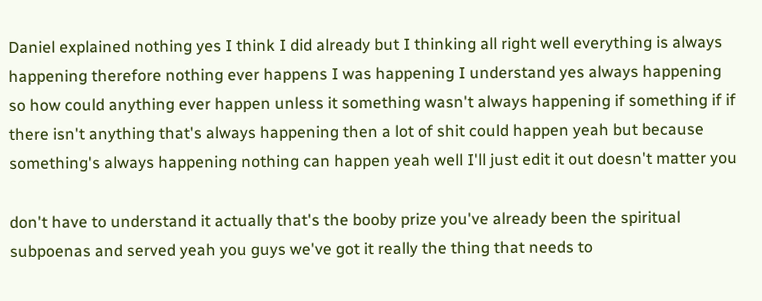Daniel explained nothing yes I think I did already but I thinking all right well everything is always happening therefore nothing ever happens I was happening I understand yes always happening so how could anything ever happen unless it something wasn't always happening if something if if there isn't anything that's always happening then a lot of shit could happen yeah but because something's always happening nothing can happen yeah well I'll just edit it out doesn't matter you

don't have to understand it actually that's the booby prize you've already been the spiritual subpoenas and served yeah you guys we've got it really the thing that needs to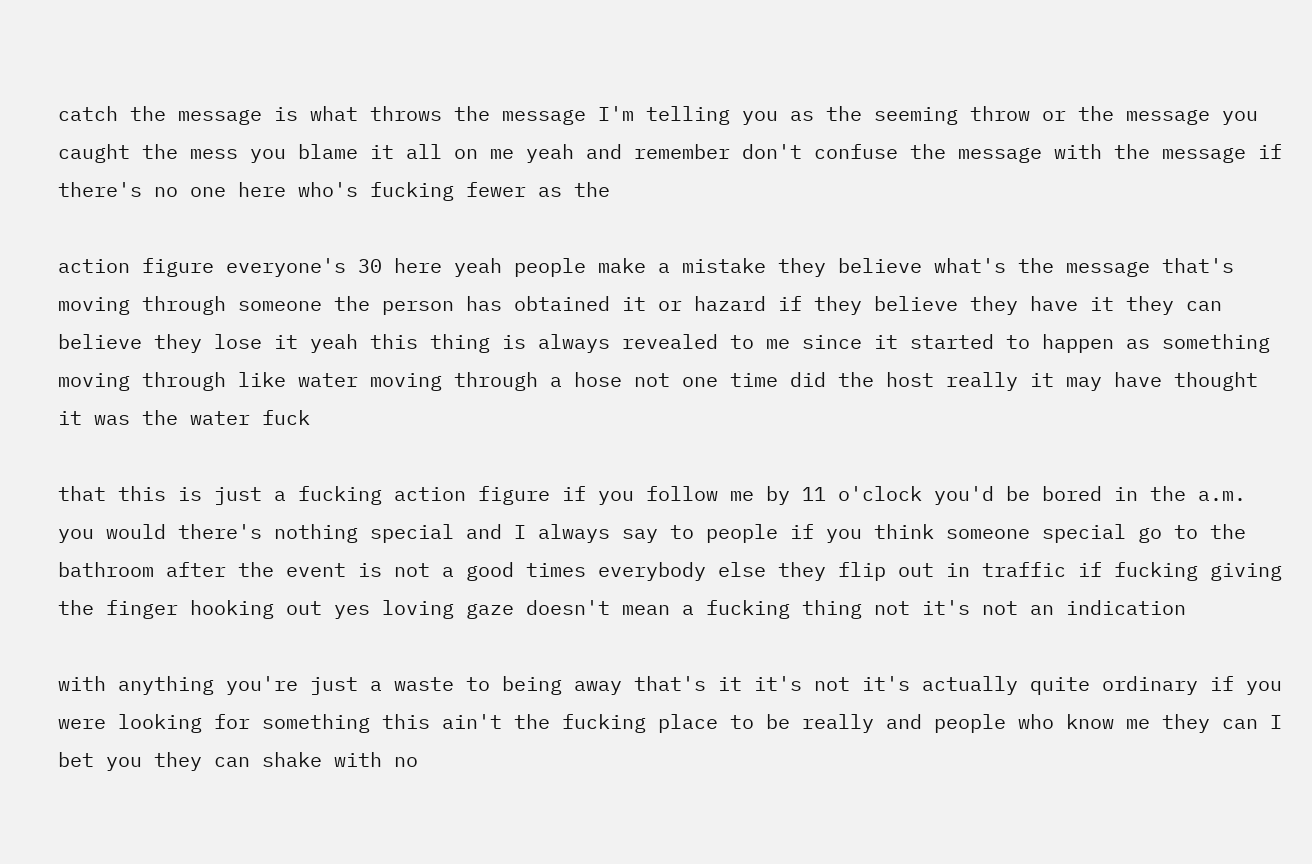catch the message is what throws the message I'm telling you as the seeming throw or the message you caught the mess you blame it all on me yeah and remember don't confuse the message with the message if there's no one here who's fucking fewer as the

action figure everyone's 30 here yeah people make a mistake they believe what's the message that's moving through someone the person has obtained it or hazard if they believe they have it they can believe they lose it yeah this thing is always revealed to me since it started to happen as something moving through like water moving through a hose not one time did the host really it may have thought it was the water fuck

that this is just a fucking action figure if you follow me by 11 o'clock you'd be bored in the a.m. you would there's nothing special and I always say to people if you think someone special go to the bathroom after the event is not a good times everybody else they flip out in traffic if fucking giving the finger hooking out yes loving gaze doesn't mean a fucking thing not it's not an indication

with anything you're just a waste to being away that's it it's not it's actually quite ordinary if you were looking for something this ain't the fucking place to be really and people who know me they can I bet you they can shake with no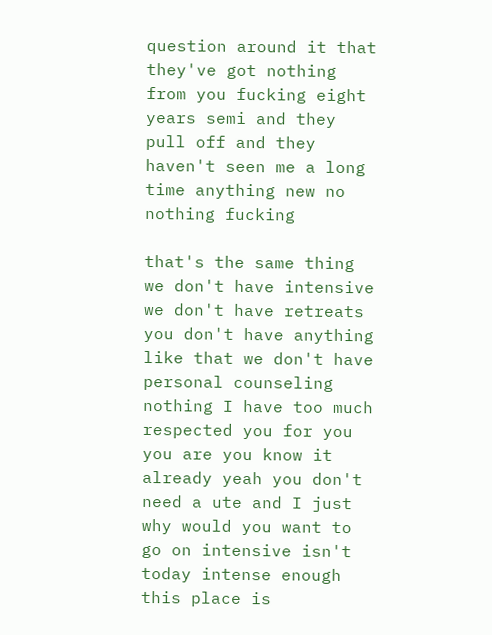question around it that they've got nothing from you fucking eight years semi and they pull off and they haven't seen me a long time anything new no nothing fucking

that's the same thing we don't have intensive we don't have retreats you don't have anything like that we don't have personal counseling nothing I have too much respected you for you you are you know it already yeah you don't need a ute and I just why would you want to go on intensive isn't today intense enough this place is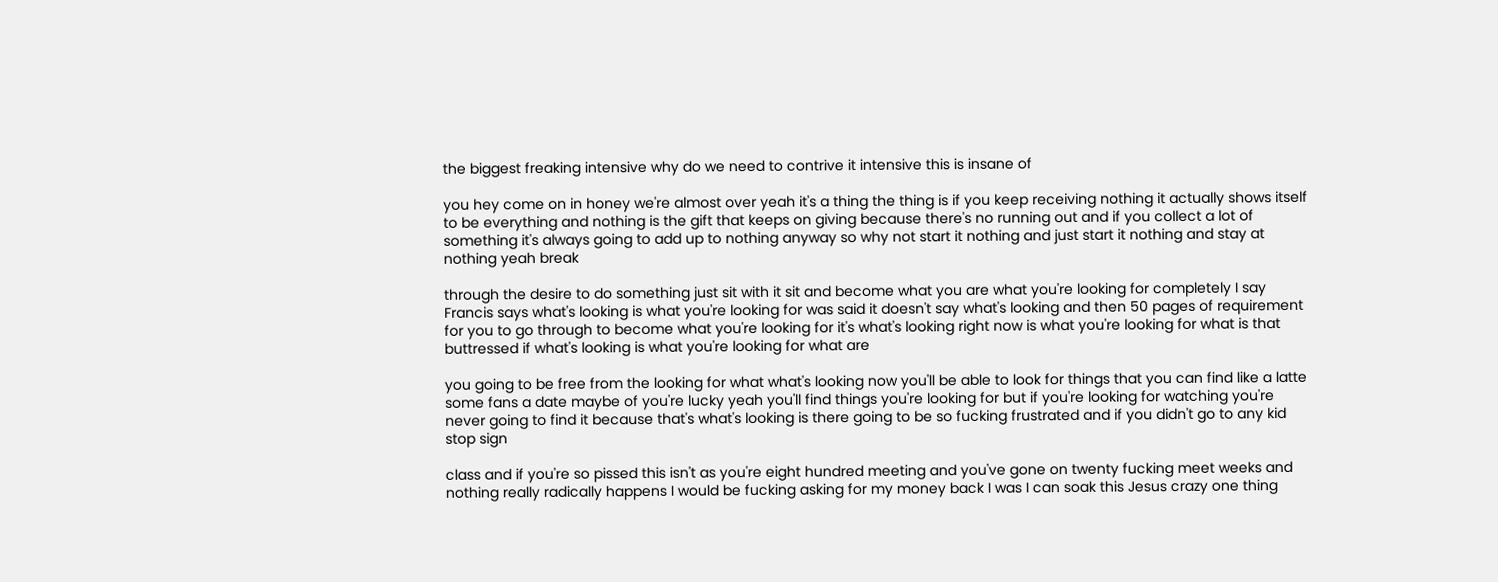the biggest freaking intensive why do we need to contrive it intensive this is insane of

you hey come on in honey we're almost over yeah it's a thing the thing is if you keep receiving nothing it actually shows itself to be everything and nothing is the gift that keeps on giving because there's no running out and if you collect a lot of something it's always going to add up to nothing anyway so why not start it nothing and just start it nothing and stay at nothing yeah break

through the desire to do something just sit with it sit and become what you are what you're looking for completely I say Francis says what's looking is what you're looking for was said it doesn't say what's looking and then 50 pages of requirement for you to go through to become what you're looking for it's what's looking right now is what you're looking for what is that buttressed if what's looking is what you're looking for what are

you going to be free from the looking for what what's looking now you'll be able to look for things that you can find like a latte some fans a date maybe of you're lucky yeah you'll find things you're looking for but if you're looking for watching you're never going to find it because that's what's looking is there going to be so fucking frustrated and if you didn't go to any kid stop sign

class and if you're so pissed this isn't as you're eight hundred meeting and you've gone on twenty fucking meet weeks and nothing really radically happens I would be fucking asking for my money back I was I can soak this Jesus crazy one thing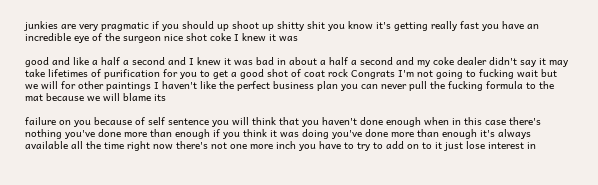junkies are very pragmatic if you should up shoot up shitty shit you know it's getting really fast you have an incredible eye of the surgeon nice shot coke I knew it was

good and like a half a second and I knew it was bad in about a half a second and my coke dealer didn't say it may take lifetimes of purification for you to get a good shot of coat rock Congrats I'm not going to fucking wait but we will for other paintings I haven't like the perfect business plan you can never pull the fucking formula to the mat because we will blame its

failure on you because of self sentence you will think that you haven't done enough when in this case there's nothing you've done more than enough if you think it was doing you've done more than enough it's always available all the time right now there's not one more inch you have to try to add on to it just lose interest in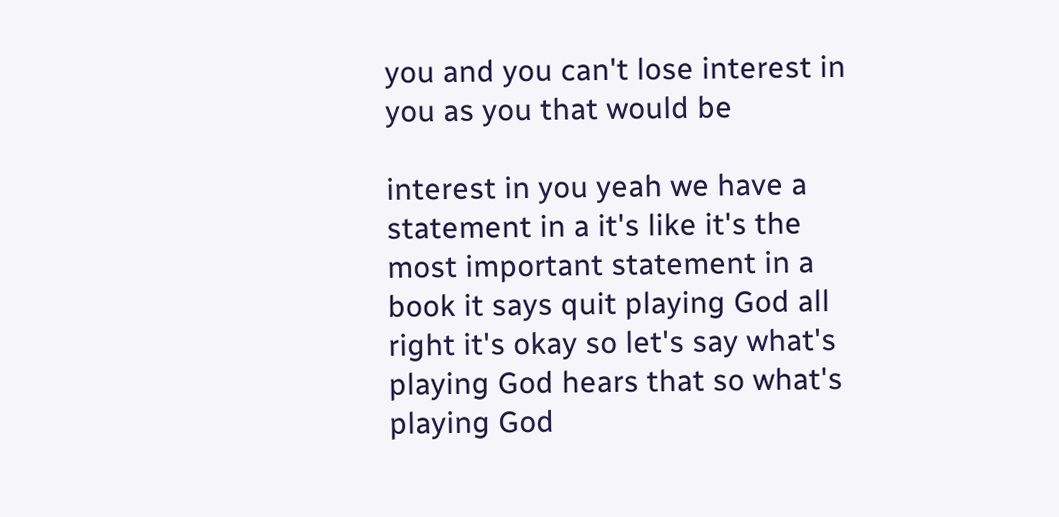you and you can't lose interest in you as you that would be

interest in you yeah we have a statement in a it's like it's the most important statement in a book it says quit playing God all right it's okay so let's say what's playing God hears that so what's playing God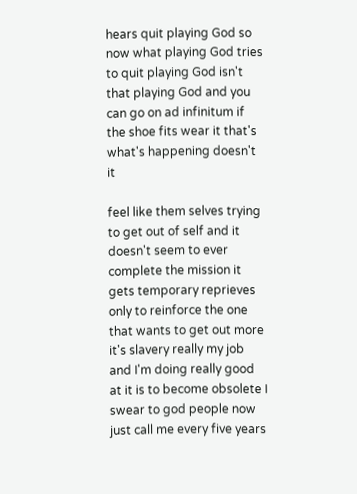hears quit playing God so now what playing God tries to quit playing God isn't that playing God and you can go on ad infinitum if the shoe fits wear it that's what's happening doesn't it

feel like them selves trying to get out of self and it doesn't seem to ever complete the mission it gets temporary reprieves only to reinforce the one that wants to get out more it's slavery really my job and I'm doing really good at it is to become obsolete I swear to god people now just call me every five years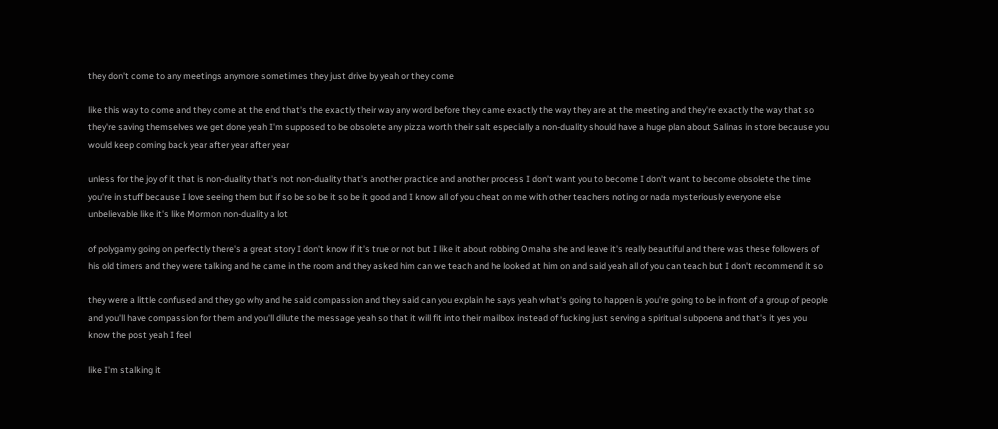they don't come to any meetings anymore sometimes they just drive by yeah or they come

like this way to come and they come at the end that's the exactly their way any word before they came exactly the way they are at the meeting and they're exactly the way that so they're saving themselves we get done yeah I'm supposed to be obsolete any pizza worth their salt especially a non-duality should have a huge plan about Salinas in store because you would keep coming back year after year after year

unless for the joy of it that is non-duality that's not non-duality that's another practice and another process I don't want you to become I don't want to become obsolete the time you're in stuff because I love seeing them but if so be so be it so be it good and I know all of you cheat on me with other teachers noting or nada mysteriously everyone else unbelievable like it's like Mormon non-duality a lot

of polygamy going on perfectly there's a great story I don't know if it's true or not but I like it about robbing Omaha she and leave it's really beautiful and there was these followers of his old timers and they were talking and he came in the room and they asked him can we teach and he looked at him on and said yeah all of you can teach but I don't recommend it so

they were a little confused and they go why and he said compassion and they said can you explain he says yeah what's going to happen is you're going to be in front of a group of people and you'll have compassion for them and you'll dilute the message yeah so that it will fit into their mailbox instead of fucking just serving a spiritual subpoena and that's it yes you know the post yeah I feel

like I'm stalking it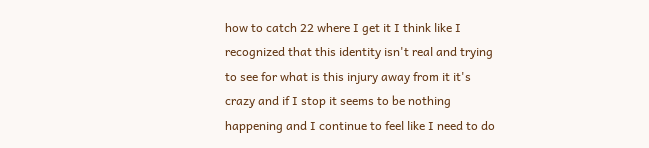how to catch 22 where I get it I think like I recognized that this identity isn't real and trying to see for what is this injury away from it it's crazy and if I stop it seems to be nothing happening and I continue to feel like I need to do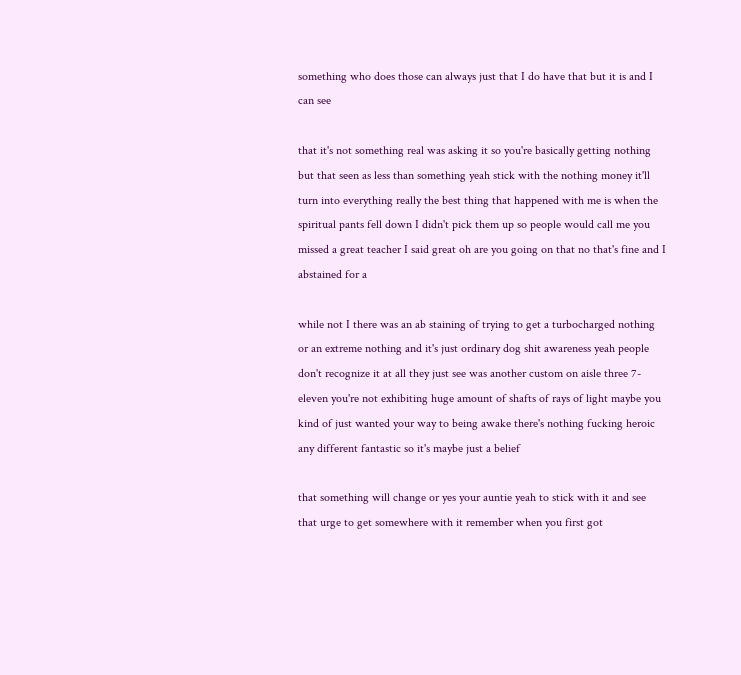something who does those can always just that I do have that but it is and I can see

that it's not something real was asking it so you're basically getting nothing but that seen as less than something yeah stick with the nothing money it'll turn into everything really the best thing that happened with me is when the spiritual pants fell down I didn't pick them up so people would call me you missed a great teacher I said great oh are you going on that no that's fine and I abstained for a

while not I there was an ab staining of trying to get a turbocharged nothing or an extreme nothing and it's just ordinary dog shit awareness yeah people don't recognize it at all they just see was another custom on aisle three 7-eleven you're not exhibiting huge amount of shafts of rays of light maybe you kind of just wanted your way to being awake there's nothing fucking heroic any different fantastic so it's maybe just a belief

that something will change or yes your auntie yeah to stick with it and see that urge to get somewhere with it remember when you first got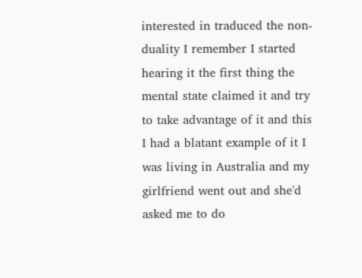interested in traduced the non-duality I remember I started hearing it the first thing the mental state claimed it and try to take advantage of it and this I had a blatant example of it I was living in Australia and my girlfriend went out and she'd asked me to do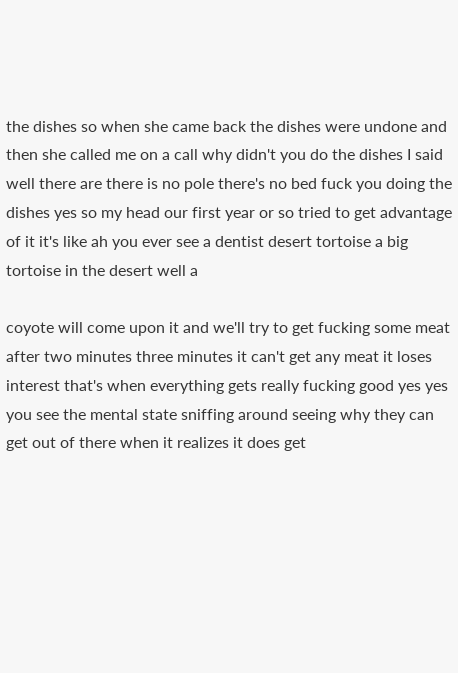the dishes so when she came back the dishes were undone and then she called me on a call why didn't you do the dishes I said well there are there is no pole there's no bed fuck you doing the dishes yes so my head our first year or so tried to get advantage of it it's like ah you ever see a dentist desert tortoise a big tortoise in the desert well a

coyote will come upon it and we'll try to get fucking some meat after two minutes three minutes it can't get any meat it loses interest that's when everything gets really fucking good yes yes you see the mental state sniffing around seeing why they can get out of there when it realizes it does get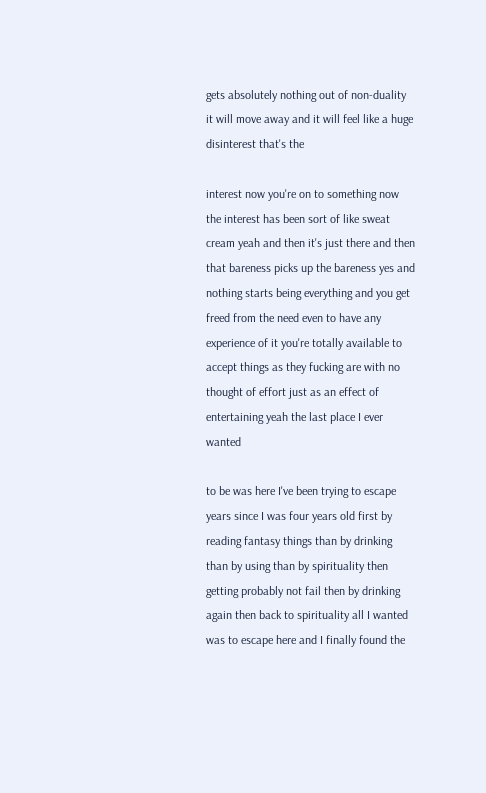gets absolutely nothing out of non-duality it will move away and it will feel like a huge disinterest that's the

interest now you're on to something now the interest has been sort of like sweat cream yeah and then it's just there and then that bareness picks up the bareness yes and nothing starts being everything and you get freed from the need even to have any experience of it you're totally available to accept things as they fucking are with no thought of effort just as an effect of entertaining yeah the last place I ever wanted

to be was here I've been trying to escape years since I was four years old first by reading fantasy things than by drinking than by using than by spirituality then getting probably not fail then by drinking again then back to spirituality all I wanted was to escape here and I finally found the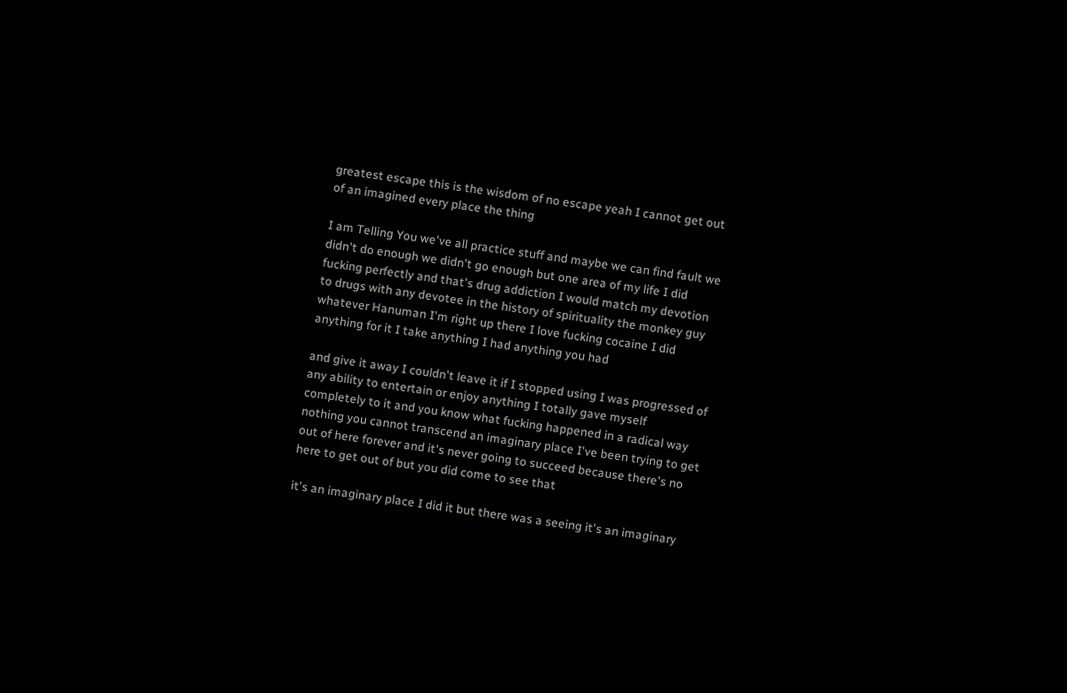greatest escape this is the wisdom of no escape yeah I cannot get out of an imagined every place the thing

I am Telling You we've all practice stuff and maybe we can find fault we didn't do enough we didn't go enough but one area of my life I did fucking perfectly and that's drug addiction I would match my devotion to drugs with any devotee in the history of spirituality the monkey guy whatever Hanuman I'm right up there I love fucking cocaine I did anything for it I take anything I had anything you had

and give it away I couldn't leave it if I stopped using I was progressed of any ability to entertain or enjoy anything I totally gave myself completely to it and you know what fucking happened in a radical way nothing you cannot transcend an imaginary place I've been trying to get out of here forever and it's never going to succeed because there's no here to get out of but you did come to see that

it's an imaginary place I did it but there was a seeing it's an imaginary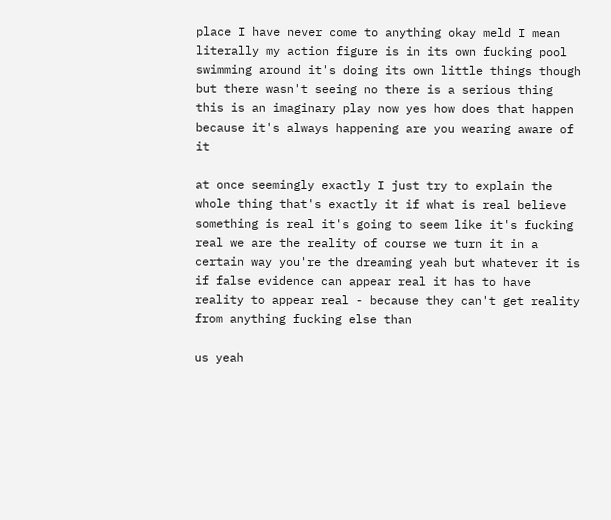place I have never come to anything okay meld I mean literally my action figure is in its own fucking pool swimming around it's doing its own little things though but there wasn't seeing no there is a serious thing this is an imaginary play now yes how does that happen because it's always happening are you wearing aware of it

at once seemingly exactly I just try to explain the whole thing that's exactly it if what is real believe something is real it's going to seem like it's fucking real we are the reality of course we turn it in a certain way you're the dreaming yeah but whatever it is if false evidence can appear real it has to have reality to appear real - because they can't get reality from anything fucking else than

us yeah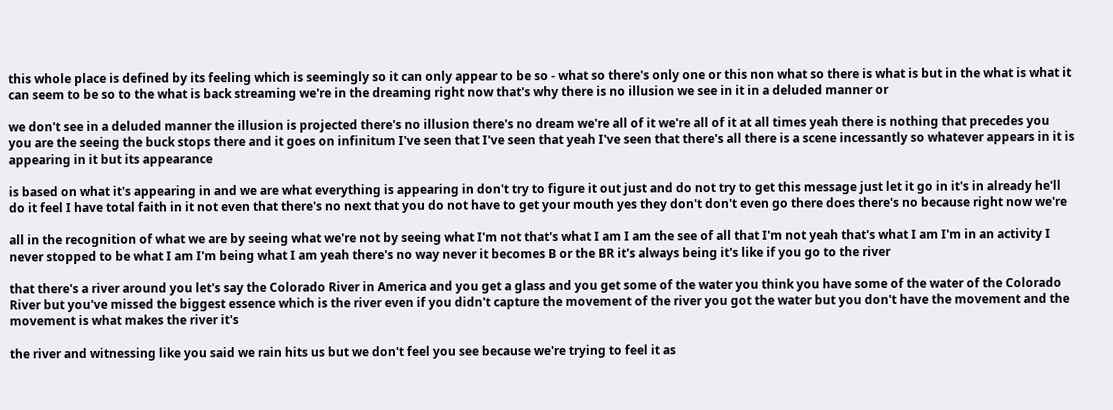this whole place is defined by its feeling which is seemingly so it can only appear to be so - what so there's only one or this non what so there is what is but in the what is what it can seem to be so to the what is back streaming we're in the dreaming right now that's why there is no illusion we see in it in a deluded manner or

we don't see in a deluded manner the illusion is projected there's no illusion there's no dream we're all of it we're all of it at all times yeah there is nothing that precedes you you are the seeing the buck stops there and it goes on infinitum I've seen that I've seen that yeah I've seen that there's all there is a scene incessantly so whatever appears in it is appearing in it but its appearance

is based on what it's appearing in and we are what everything is appearing in don't try to figure it out just and do not try to get this message just let it go in it's in already he'll do it feel I have total faith in it not even that there's no next that you do not have to get your mouth yes they don't don't even go there does there's no because right now we're

all in the recognition of what we are by seeing what we're not by seeing what I'm not that's what I am I am the see of all that I'm not yeah that's what I am I'm in an activity I never stopped to be what I am I'm being what I am yeah there's no way never it becomes B or the BR it's always being it's like if you go to the river

that there's a river around you let's say the Colorado River in America and you get a glass and you get some of the water you think you have some of the water of the Colorado River but you've missed the biggest essence which is the river even if you didn't capture the movement of the river you got the water but you don't have the movement and the movement is what makes the river it's

the river and witnessing like you said we rain hits us but we don't feel you see because we're trying to feel it as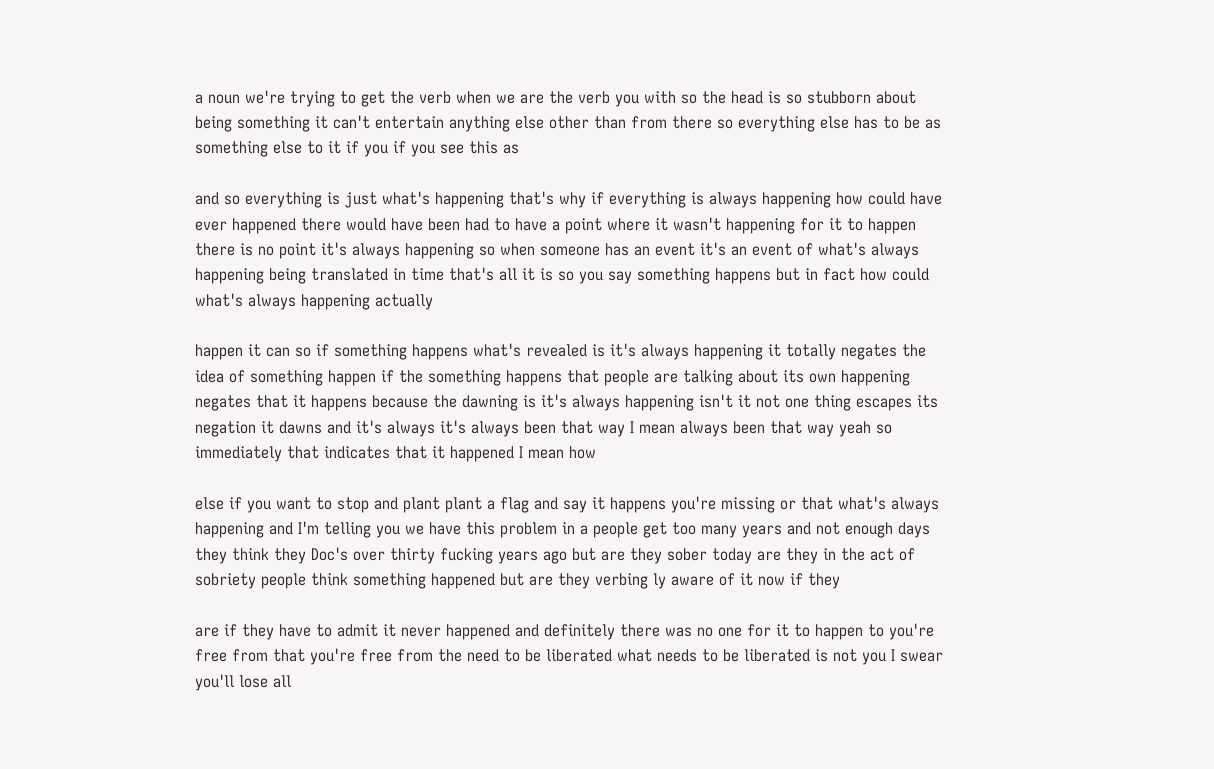a noun we're trying to get the verb when we are the verb you with so the head is so stubborn about being something it can't entertain anything else other than from there so everything else has to be as something else to it if you if you see this as

and so everything is just what's happening that's why if everything is always happening how could have ever happened there would have been had to have a point where it wasn't happening for it to happen there is no point it's always happening so when someone has an event it's an event of what's always happening being translated in time that's all it is so you say something happens but in fact how could what's always happening actually

happen it can so if something happens what's revealed is it's always happening it totally negates the idea of something happen if the something happens that people are talking about its own happening negates that it happens because the dawning is it's always happening isn't it not one thing escapes its negation it dawns and it's always it's always been that way I mean always been that way yeah so immediately that indicates that it happened I mean how

else if you want to stop and plant plant a flag and say it happens you're missing or that what's always happening and I'm telling you we have this problem in a people get too many years and not enough days they think they Doc's over thirty fucking years ago but are they sober today are they in the act of sobriety people think something happened but are they verbing ly aware of it now if they

are if they have to admit it never happened and definitely there was no one for it to happen to you're free from that you're free from the need to be liberated what needs to be liberated is not you I swear you'll lose all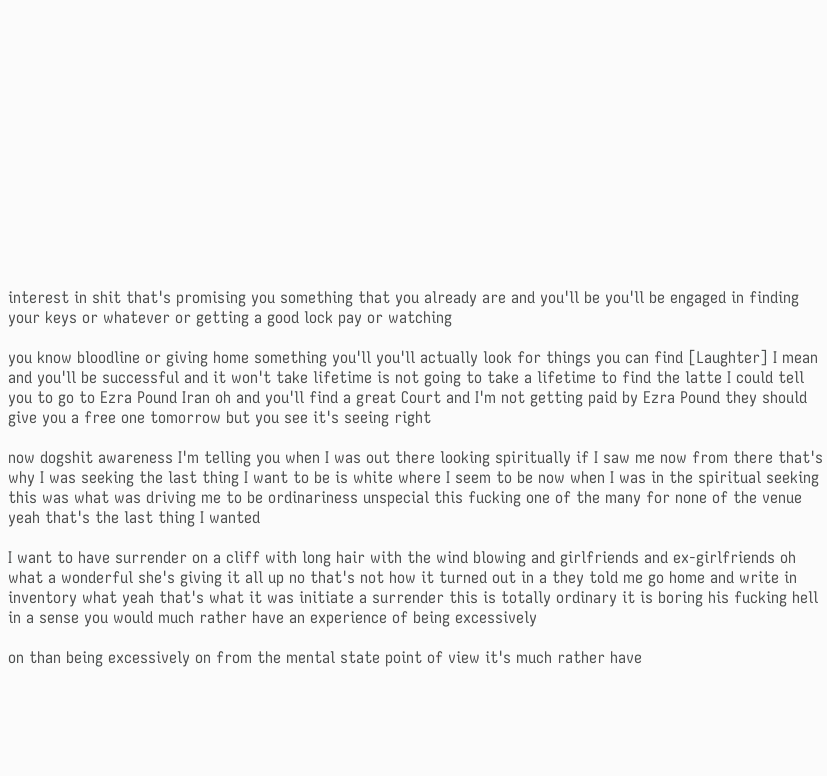interest in shit that's promising you something that you already are and you'll be you'll be engaged in finding your keys or whatever or getting a good lock pay or watching

you know bloodline or giving home something you'll you'll actually look for things you can find [Laughter] I mean and you'll be successful and it won't take lifetime is not going to take a lifetime to find the latte I could tell you to go to Ezra Pound Iran oh and you'll find a great Court and I'm not getting paid by Ezra Pound they should give you a free one tomorrow but you see it's seeing right

now dogshit awareness I'm telling you when I was out there looking spiritually if I saw me now from there that's why I was seeking the last thing I want to be is white where I seem to be now when I was in the spiritual seeking this was what was driving me to be ordinariness unspecial this fucking one of the many for none of the venue yeah that's the last thing I wanted

I want to have surrender on a cliff with long hair with the wind blowing and girlfriends and ex-girlfriends oh what a wonderful she's giving it all up no that's not how it turned out in a they told me go home and write in inventory what yeah that's what it was initiate a surrender this is totally ordinary it is boring his fucking hell in a sense you would much rather have an experience of being excessively

on than being excessively on from the mental state point of view it's much rather have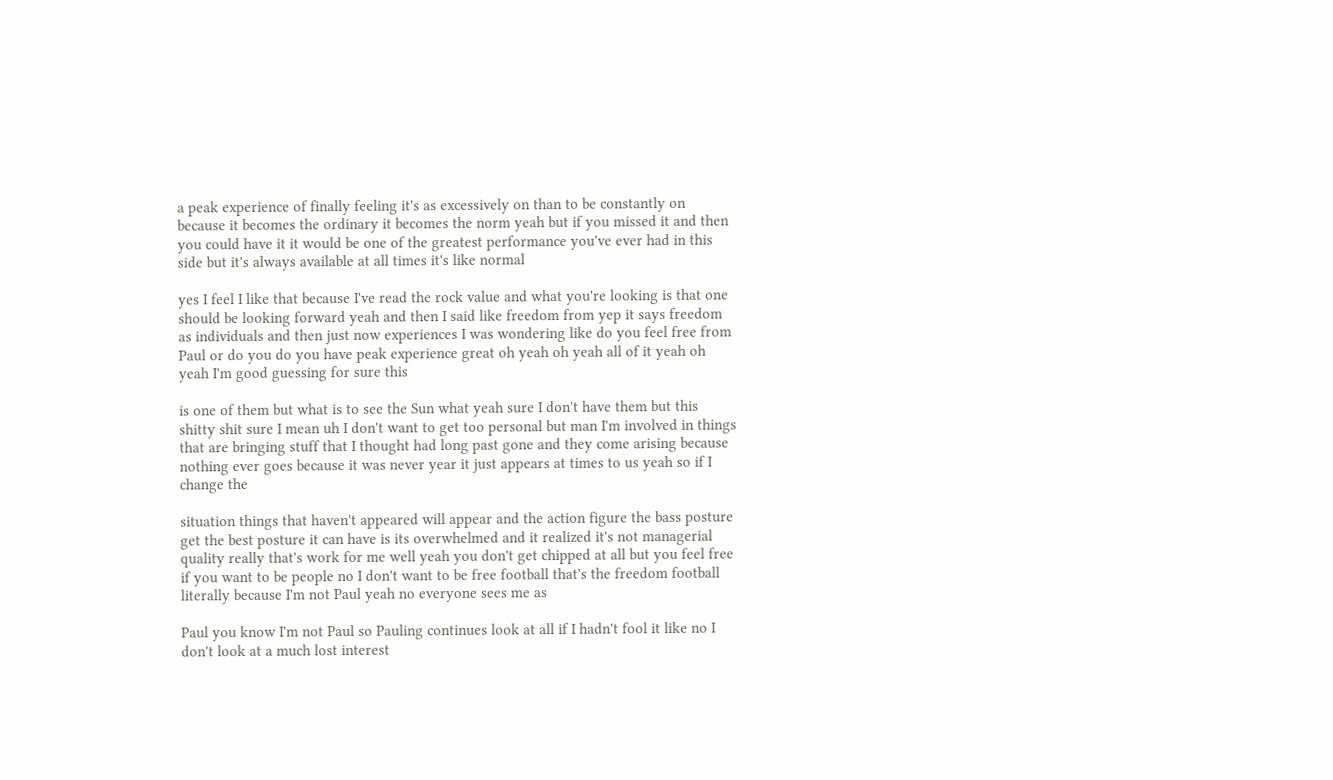a peak experience of finally feeling it's as excessively on than to be constantly on because it becomes the ordinary it becomes the norm yeah but if you missed it and then you could have it it would be one of the greatest performance you've ever had in this side but it's always available at all times it's like normal

yes I feel I like that because I've read the rock value and what you're looking is that one should be looking forward yeah and then I said like freedom from yep it says freedom as individuals and then just now experiences I was wondering like do you feel free from Paul or do you do you have peak experience great oh yeah oh yeah all of it yeah oh yeah I'm good guessing for sure this

is one of them but what is to see the Sun what yeah sure I don't have them but this shitty shit sure I mean uh I don't want to get too personal but man I'm involved in things that are bringing stuff that I thought had long past gone and they come arising because nothing ever goes because it was never year it just appears at times to us yeah so if I change the

situation things that haven't appeared will appear and the action figure the bass posture get the best posture it can have is its overwhelmed and it realized it's not managerial quality really that's work for me well yeah you don't get chipped at all but you feel free if you want to be people no I don't want to be free football that's the freedom football literally because I'm not Paul yeah no everyone sees me as

Paul you know I'm not Paul so Pauling continues look at all if I hadn't fool it like no I don't look at a much lost interest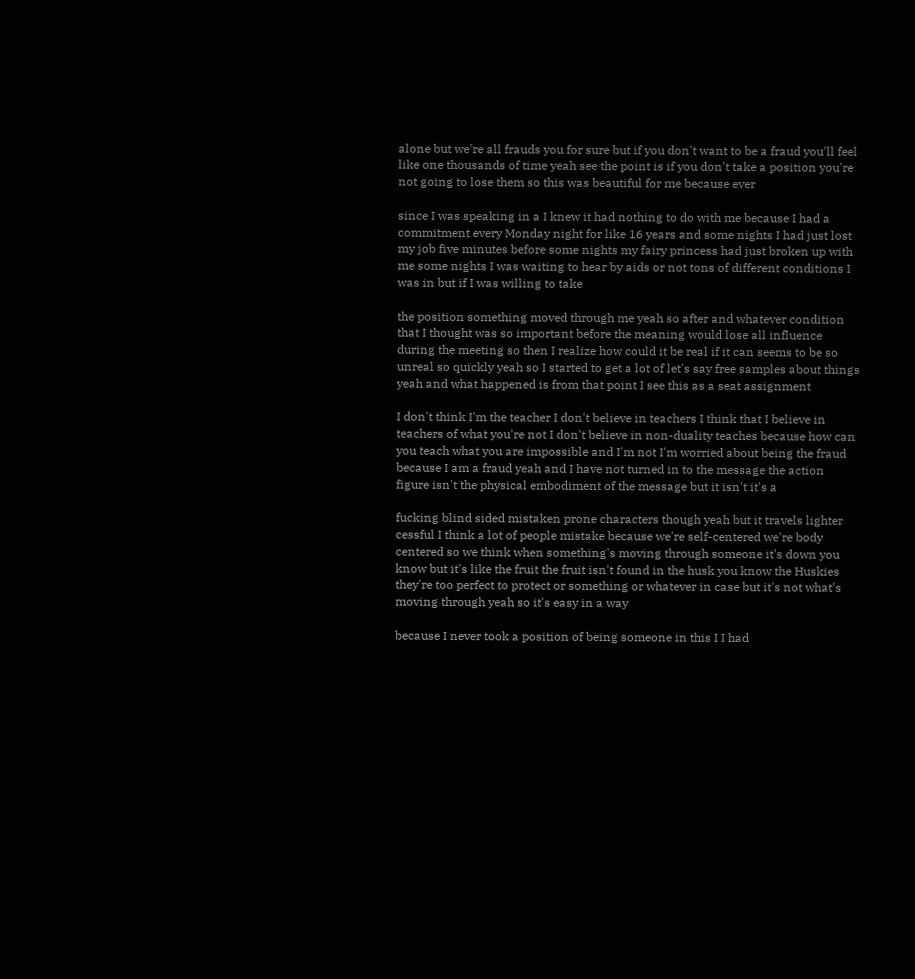alone but we're all frauds you for sure but if you don't want to be a fraud you'll feel like one thousands of time yeah see the point is if you don't take a position you're not going to lose them so this was beautiful for me because ever

since I was speaking in a I knew it had nothing to do with me because I had a commitment every Monday night for like 16 years and some nights I had just lost my job five minutes before some nights my fairy princess had just broken up with me some nights I was waiting to hear by aids or not tons of different conditions I was in but if I was willing to take

the position something moved through me yeah so after and whatever condition that I thought was so important before the meaning would lose all influence during the meeting so then I realize how could it be real if it can seems to be so unreal so quickly yeah so I started to get a lot of let's say free samples about things yeah and what happened is from that point I see this as a seat assignment

I don't think I'm the teacher I don't believe in teachers I think that I believe in teachers of what you're not I don't believe in non-duality teaches because how can you teach what you are impossible and I'm not I'm worried about being the fraud because I am a fraud yeah and I have not turned in to the message the action figure isn't the physical embodiment of the message but it isn't it's a

fucking blind sided mistaken prone characters though yeah but it travels lighter cessful I think a lot of people mistake because we're self-centered we're body centered so we think when something's moving through someone it's down you know but it's like the fruit the fruit isn't found in the husk you know the Huskies they're too perfect to protect or something or whatever in case but it's not what's moving through yeah so it's easy in a way

because I never took a position of being someone in this I I had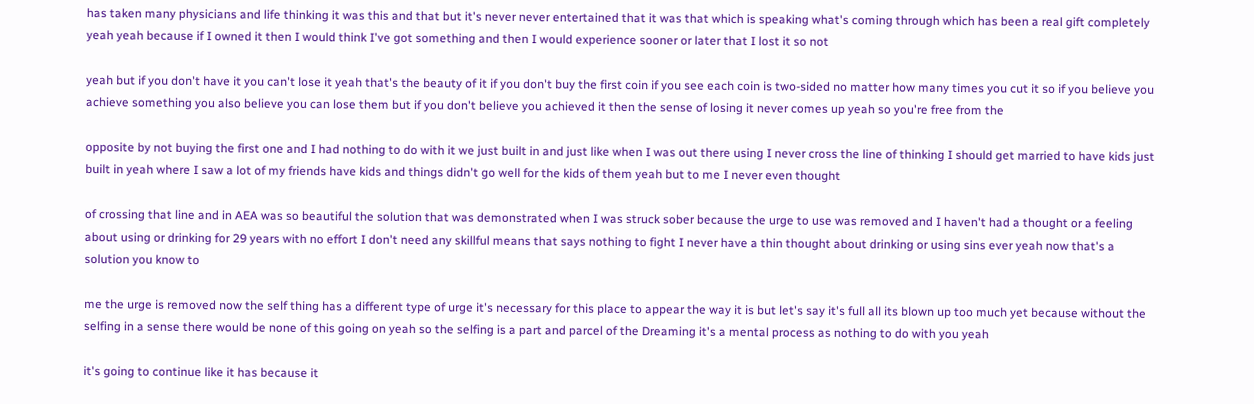has taken many physicians and life thinking it was this and that but it's never never entertained that it was that which is speaking what's coming through which has been a real gift completely yeah yeah because if I owned it then I would think I've got something and then I would experience sooner or later that I lost it so not

yeah but if you don't have it you can't lose it yeah that's the beauty of it if you don't buy the first coin if you see each coin is two-sided no matter how many times you cut it so if you believe you achieve something you also believe you can lose them but if you don't believe you achieved it then the sense of losing it never comes up yeah so you're free from the

opposite by not buying the first one and I had nothing to do with it we just built in and just like when I was out there using I never cross the line of thinking I should get married to have kids just built in yeah where I saw a lot of my friends have kids and things didn't go well for the kids of them yeah but to me I never even thought

of crossing that line and in AEA was so beautiful the solution that was demonstrated when I was struck sober because the urge to use was removed and I haven't had a thought or a feeling about using or drinking for 29 years with no effort I don't need any skillful means that says nothing to fight I never have a thin thought about drinking or using sins ever yeah now that's a solution you know to

me the urge is removed now the self thing has a different type of urge it's necessary for this place to appear the way it is but let's say it's full all its blown up too much yet because without the selfing in a sense there would be none of this going on yeah so the selfing is a part and parcel of the Dreaming it's a mental process as nothing to do with you yeah

it's going to continue like it has because it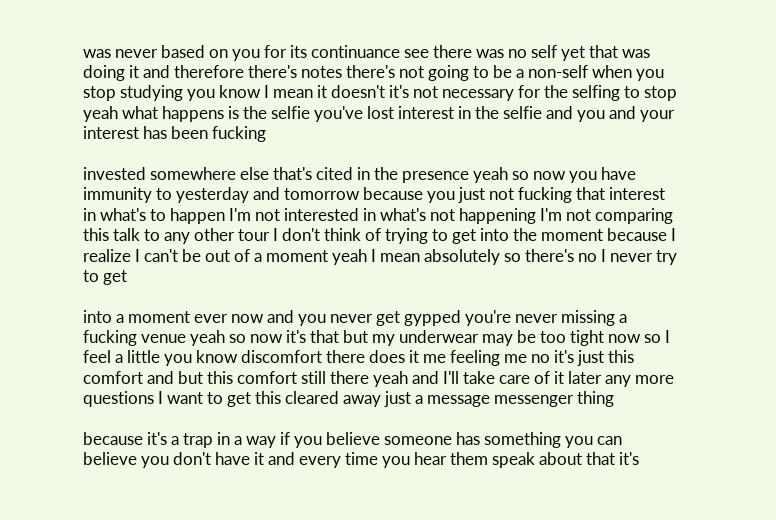was never based on you for its continuance see there was no self yet that was doing it and therefore there's notes there's not going to be a non-self when you stop studying you know I mean it doesn't it's not necessary for the selfing to stop yeah what happens is the selfie you've lost interest in the selfie and you and your interest has been fucking

invested somewhere else that's cited in the presence yeah so now you have immunity to yesterday and tomorrow because you just not fucking that interest in what's to happen I'm not interested in what's not happening I'm not comparing this talk to any other tour I don't think of trying to get into the moment because I realize I can't be out of a moment yeah I mean absolutely so there's no I never try to get

into a moment ever now and you never get gypped you're never missing a fucking venue yeah so now it's that but my underwear may be too tight now so I feel a little you know discomfort there does it me feeling me no it's just this comfort and but this comfort still there yeah and I'll take care of it later any more questions I want to get this cleared away just a message messenger thing

because it's a trap in a way if you believe someone has something you can believe you don't have it and every time you hear them speak about that it's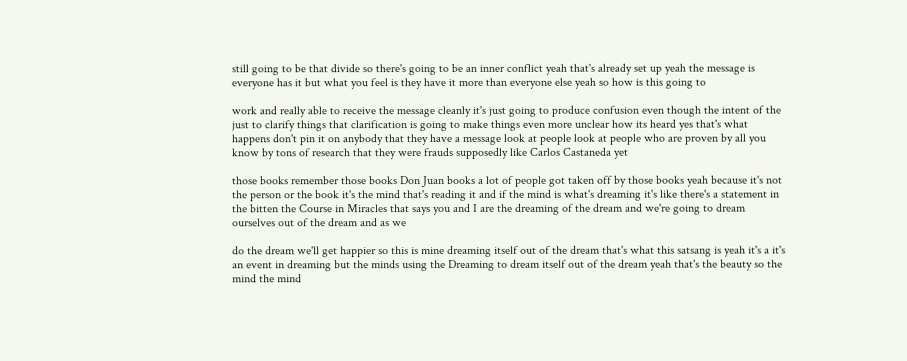still going to be that divide so there's going to be an inner conflict yeah that's already set up yeah the message is everyone has it but what you feel is they have it more than everyone else yeah so how is this going to

work and really able to receive the message cleanly it's just going to produce confusion even though the intent of the just to clarify things that clarification is going to make things even more unclear how its heard yes that's what happens don't pin it on anybody that they have a message look at people look at people who are proven by all you know by tons of research that they were frauds supposedly like Carlos Castaneda yet

those books remember those books Don Juan books a lot of people got taken off by those books yeah because it's not the person or the book it's the mind that's reading it and if the mind is what's dreaming it's like there's a statement in the bitten the Course in Miracles that says you and I are the dreaming of the dream and we're going to dream ourselves out of the dream and as we

do the dream we'll get happier so this is mine dreaming itself out of the dream that's what this satsang is yeah it's a it's an event in dreaming but the minds using the Dreaming to dream itself out of the dream yeah that's the beauty so the mind the mind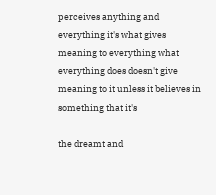perceives anything and everything it's what gives meaning to everything what everything does doesn't give meaning to it unless it believes in something that it's

the dreamt and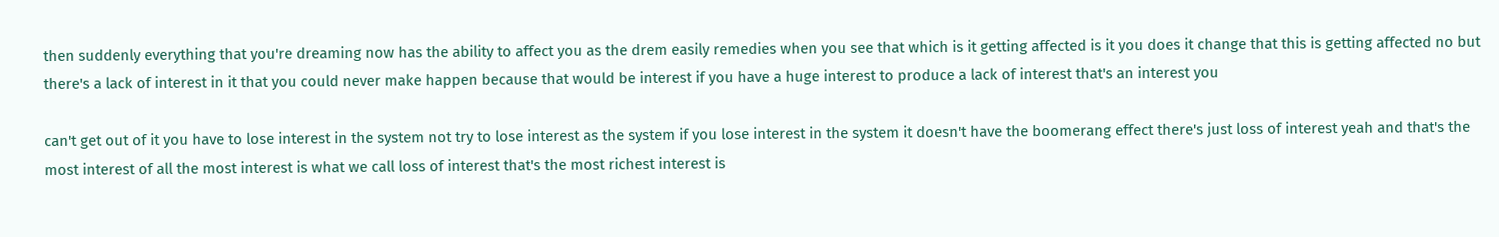then suddenly everything that you're dreaming now has the ability to affect you as the drem easily remedies when you see that which is it getting affected is it you does it change that this is getting affected no but there's a lack of interest in it that you could never make happen because that would be interest if you have a huge interest to produce a lack of interest that's an interest you

can't get out of it you have to lose interest in the system not try to lose interest as the system if you lose interest in the system it doesn't have the boomerang effect there's just loss of interest yeah and that's the most interest of all the most interest is what we call loss of interest that's the most richest interest is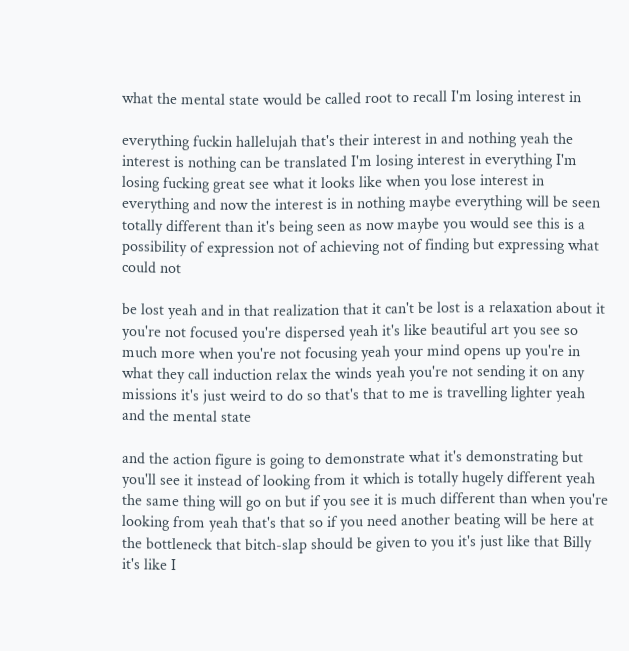what the mental state would be called root to recall I'm losing interest in

everything fuckin hallelujah that's their interest in and nothing yeah the interest is nothing can be translated I'm losing interest in everything I'm losing fucking great see what it looks like when you lose interest in everything and now the interest is in nothing maybe everything will be seen totally different than it's being seen as now maybe you would see this is a possibility of expression not of achieving not of finding but expressing what could not

be lost yeah and in that realization that it can't be lost is a relaxation about it you're not focused you're dispersed yeah it's like beautiful art you see so much more when you're not focusing yeah your mind opens up you're in what they call induction relax the winds yeah you're not sending it on any missions it's just weird to do so that's that to me is travelling lighter yeah and the mental state

and the action figure is going to demonstrate what it's demonstrating but you'll see it instead of looking from it which is totally hugely different yeah the same thing will go on but if you see it is much different than when you're looking from yeah that's that so if you need another beating will be here at the bottleneck that bitch-slap should be given to you it's just like that Billy it's like I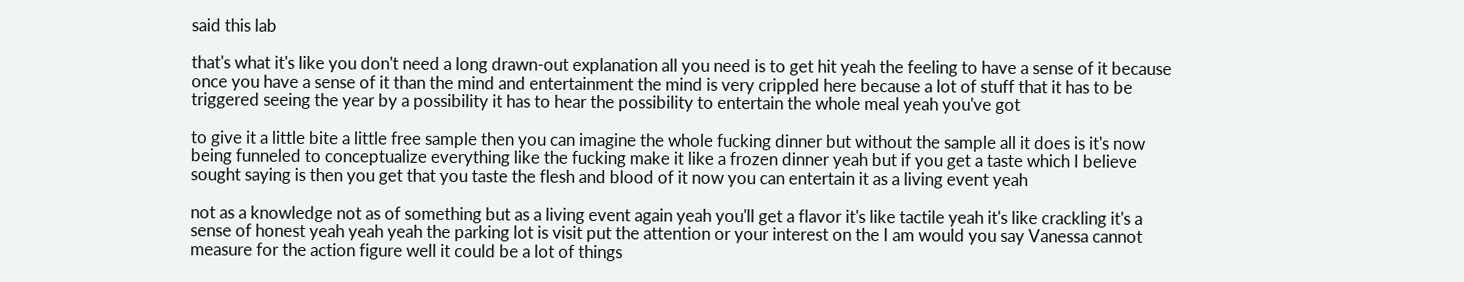said this lab

that's what it's like you don't need a long drawn-out explanation all you need is to get hit yeah the feeling to have a sense of it because once you have a sense of it than the mind and entertainment the mind is very crippled here because a lot of stuff that it has to be triggered seeing the year by a possibility it has to hear the possibility to entertain the whole meal yeah you've got

to give it a little bite a little free sample then you can imagine the whole fucking dinner but without the sample all it does is it's now being funneled to conceptualize everything like the fucking make it like a frozen dinner yeah but if you get a taste which I believe sought saying is then you get that you taste the flesh and blood of it now you can entertain it as a living event yeah

not as a knowledge not as of something but as a living event again yeah you'll get a flavor it's like tactile yeah it's like crackling it's a sense of honest yeah yeah yeah the parking lot is visit put the attention or your interest on the I am would you say Vanessa cannot measure for the action figure well it could be a lot of things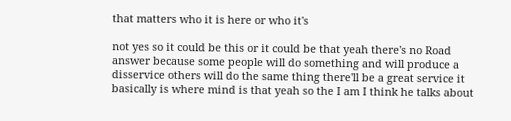that matters who it is here or who it's

not yes so it could be this or it could be that yeah there's no Road answer because some people will do something and will produce a disservice others will do the same thing there'll be a great service it basically is where mind is that yeah so the I am I think he talks about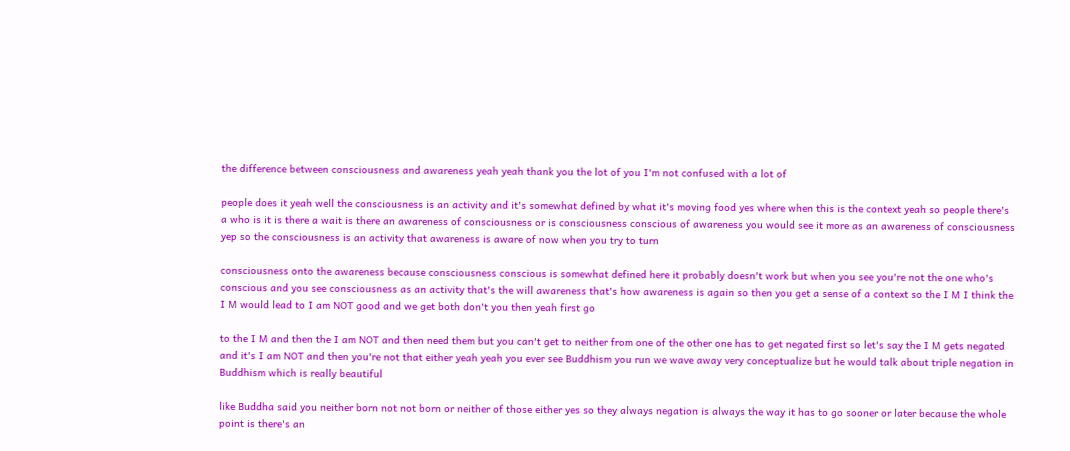the difference between consciousness and awareness yeah yeah thank you the lot of you I'm not confused with a lot of

people does it yeah well the consciousness is an activity and it's somewhat defined by what it's moving food yes where when this is the context yeah so people there's a who is it is there a wait is there an awareness of consciousness or is consciousness conscious of awareness you would see it more as an awareness of consciousness yep so the consciousness is an activity that awareness is aware of now when you try to turn

consciousness onto the awareness because consciousness conscious is somewhat defined here it probably doesn't work but when you see you're not the one who's conscious and you see consciousness as an activity that's the will awareness that's how awareness is again so then you get a sense of a context so the I M I think the I M would lead to I am NOT good and we get both don't you then yeah first go

to the I M and then the I am NOT and then need them but you can't get to neither from one of the other one has to get negated first so let's say the I M gets negated and it's I am NOT and then you're not that either yeah yeah you ever see Buddhism you run we wave away very conceptualize but he would talk about triple negation in Buddhism which is really beautiful

like Buddha said you neither born not not born or neither of those either yes so they always negation is always the way it has to go sooner or later because the whole point is there's an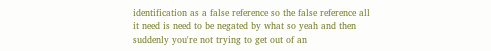identification as a false reference so the false reference all it need is need to be negated by what so yeah and then suddenly you're not trying to get out of an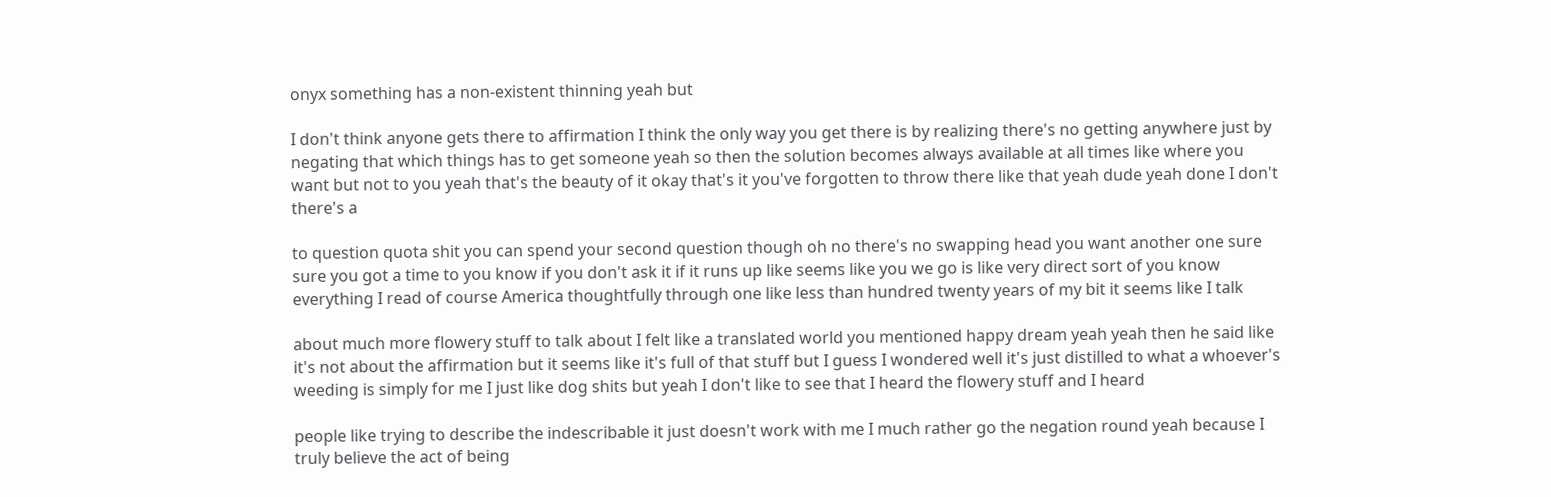onyx something has a non-existent thinning yeah but

I don't think anyone gets there to affirmation I think the only way you get there is by realizing there's no getting anywhere just by negating that which things has to get someone yeah so then the solution becomes always available at all times like where you want but not to you yeah that's the beauty of it okay that's it you've forgotten to throw there like that yeah dude yeah done I don't there's a

to question quota shit you can spend your second question though oh no there's no swapping head you want another one sure sure you got a time to you know if you don't ask it if it runs up like seems like you we go is like very direct sort of you know everything I read of course America thoughtfully through one like less than hundred twenty years of my bit it seems like I talk

about much more flowery stuff to talk about I felt like a translated world you mentioned happy dream yeah yeah then he said like it's not about the affirmation but it seems like it's full of that stuff but I guess I wondered well it's just distilled to what a whoever's weeding is simply for me I just like dog shits but yeah I don't like to see that I heard the flowery stuff and I heard

people like trying to describe the indescribable it just doesn't work with me I much rather go the negation round yeah because I truly believe the act of being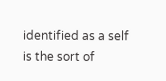identified as a self is the sort of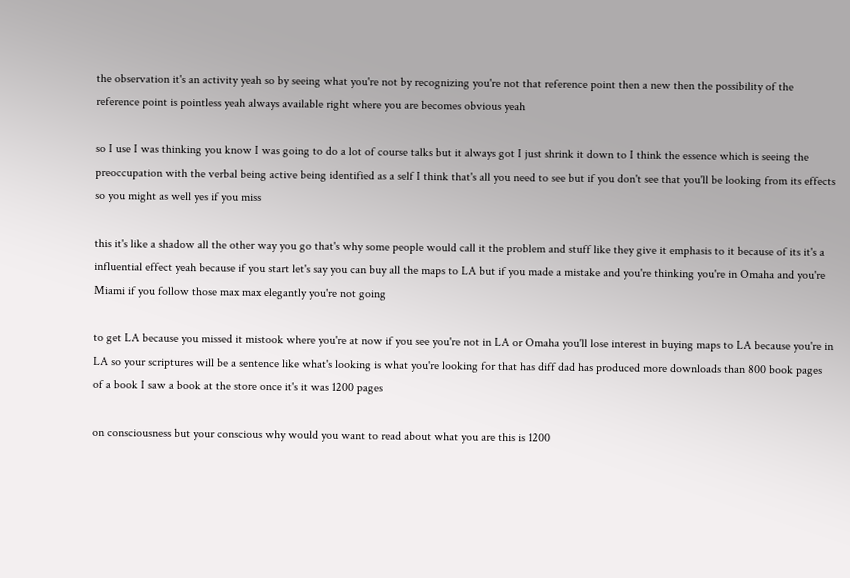the observation it's an activity yeah so by seeing what you're not by recognizing you're not that reference point then a new then the possibility of the reference point is pointless yeah always available right where you are becomes obvious yeah

so I use I was thinking you know I was going to do a lot of course talks but it always got I just shrink it down to I think the essence which is seeing the preoccupation with the verbal being active being identified as a self I think that's all you need to see but if you don't see that you'll be looking from its effects so you might as well yes if you miss

this it's like a shadow all the other way you go that's why some people would call it the problem and stuff like they give it emphasis to it because of its it's a influential effect yeah because if you start let's say you can buy all the maps to LA but if you made a mistake and you're thinking you're in Omaha and you're Miami if you follow those max max elegantly you're not going

to get LA because you missed it mistook where you're at now if you see you're not in LA or Omaha you'll lose interest in buying maps to LA because you're in LA so your scriptures will be a sentence like what's looking is what you're looking for that has diff dad has produced more downloads than 800 book pages of a book I saw a book at the store once it's it was 1200 pages

on consciousness but your conscious why would you want to read about what you are this is 1200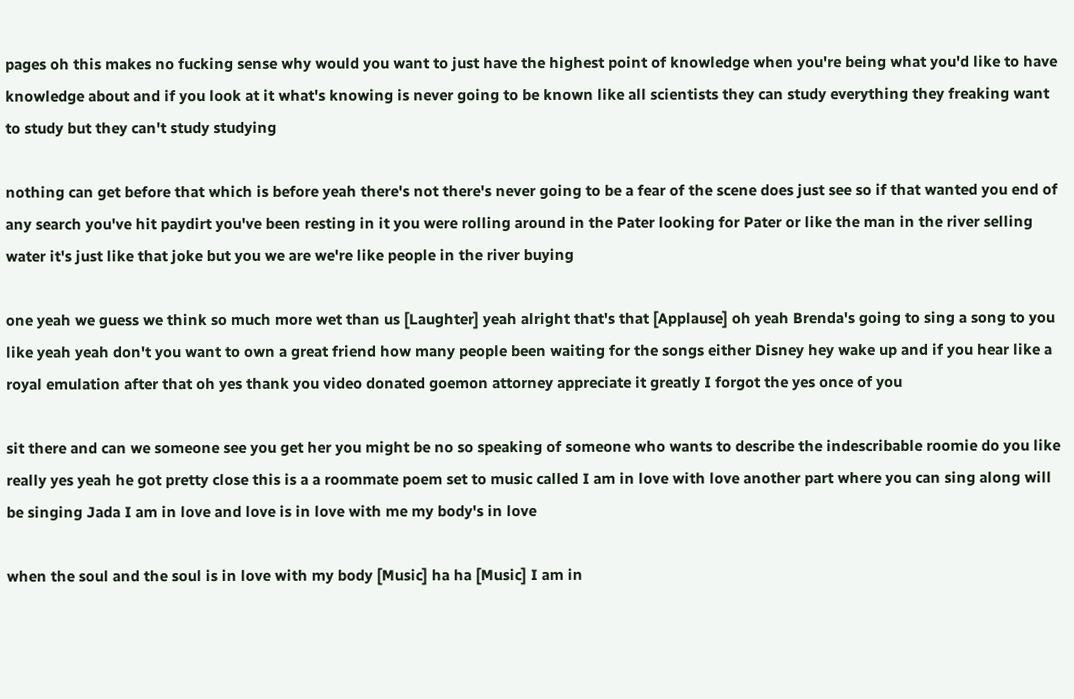pages oh this makes no fucking sense why would you want to just have the highest point of knowledge when you're being what you'd like to have knowledge about and if you look at it what's knowing is never going to be known like all scientists they can study everything they freaking want to study but they can't study studying

nothing can get before that which is before yeah there's not there's never going to be a fear of the scene does just see so if that wanted you end of any search you've hit paydirt you've been resting in it you were rolling around in the Pater looking for Pater or like the man in the river selling water it's just like that joke but you we are we're like people in the river buying

one yeah we guess we think so much more wet than us [Laughter] yeah alright that's that [Applause] oh yeah Brenda's going to sing a song to you like yeah yeah don't you want to own a great friend how many people been waiting for the songs either Disney hey wake up and if you hear like a royal emulation after that oh yes thank you video donated goemon attorney appreciate it greatly I forgot the yes once of you

sit there and can we someone see you get her you might be no so speaking of someone who wants to describe the indescribable roomie do you like really yes yeah he got pretty close this is a a roommate poem set to music called I am in love with love another part where you can sing along will be singing Jada I am in love and love is in love with me my body's in love

when the soul and the soul is in love with my body [Music] ha ha [Music] I am in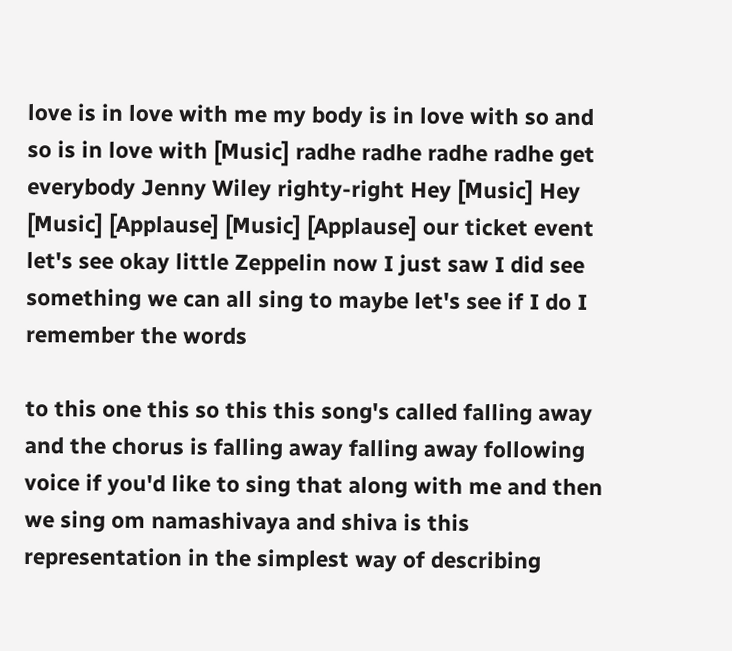love is in love with me my body is in love with so and so is in love with [Music] radhe radhe radhe radhe get everybody Jenny Wiley righty-right Hey [Music] Hey [Music] [Applause] [Music] [Applause] our ticket event let's see okay little Zeppelin now I just saw I did see something we can all sing to maybe let's see if I do I remember the words

to this one this so this this song's called falling away and the chorus is falling away falling away following voice if you'd like to sing that along with me and then we sing om namashivaya and shiva is this representation in the simplest way of describing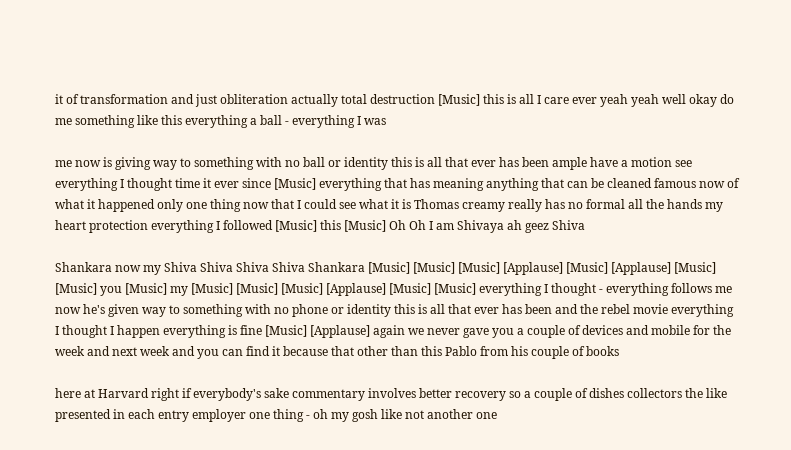it of transformation and just obliteration actually total destruction [Music] this is all I care ever yeah yeah well okay do me something like this everything a ball - everything I was

me now is giving way to something with no ball or identity this is all that ever has been ample have a motion see everything I thought time it ever since [Music] everything that has meaning anything that can be cleaned famous now of what it happened only one thing now that I could see what it is Thomas creamy really has no formal all the hands my heart protection everything I followed [Music] this [Music] Oh Oh I am Shivaya ah geez Shiva

Shankara now my Shiva Shiva Shiva Shiva Shankara [Music] [Music] [Music] [Applause] [Music] [Applause] [Music] [Music] you [Music] my [Music] [Music] [Music] [Applause] [Music] [Music] everything I thought - everything follows me now he's given way to something with no phone or identity this is all that ever has been and the rebel movie everything I thought I happen everything is fine [Music] [Applause] again we never gave you a couple of devices and mobile for the week and next week and you can find it because that other than this Pablo from his couple of books

here at Harvard right if everybody's sake commentary involves better recovery so a couple of dishes collectors the like presented in each entry employer one thing - oh my gosh like not another one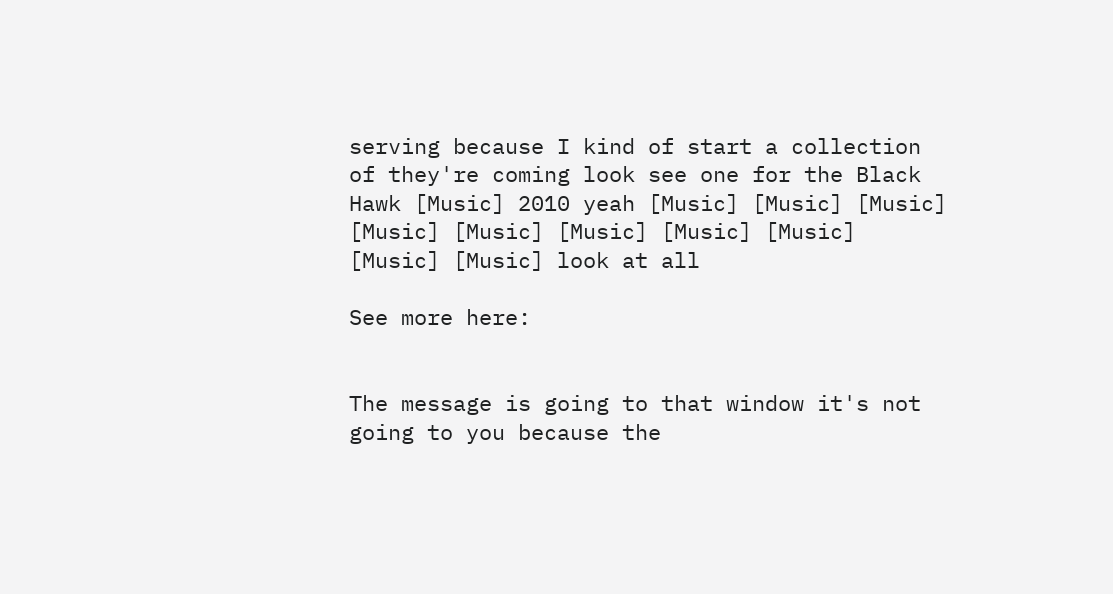serving because I kind of start a collection of they're coming look see one for the Black Hawk [Music] 2010 yeah [Music] [Music] [Music] [Music] [Music] [Music] [Music] [Music] [Music] [Music] look at all

See more here:


The message is going to that window it's not going to you because the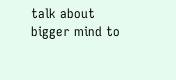talk about bigger mind to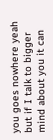you goes nowhere yeah but if I talk to bigger mind about you it can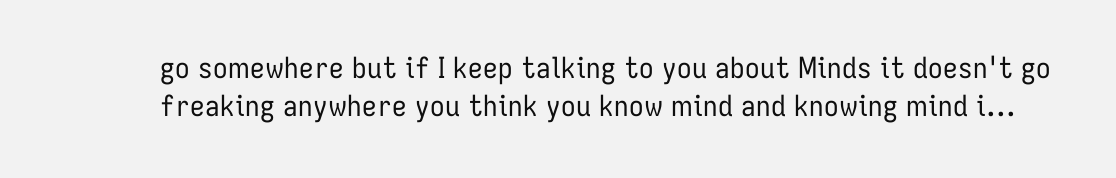go somewhere but if I keep talking to you about Minds it doesn't go freaking anywhere you think you know mind and knowing mind i...